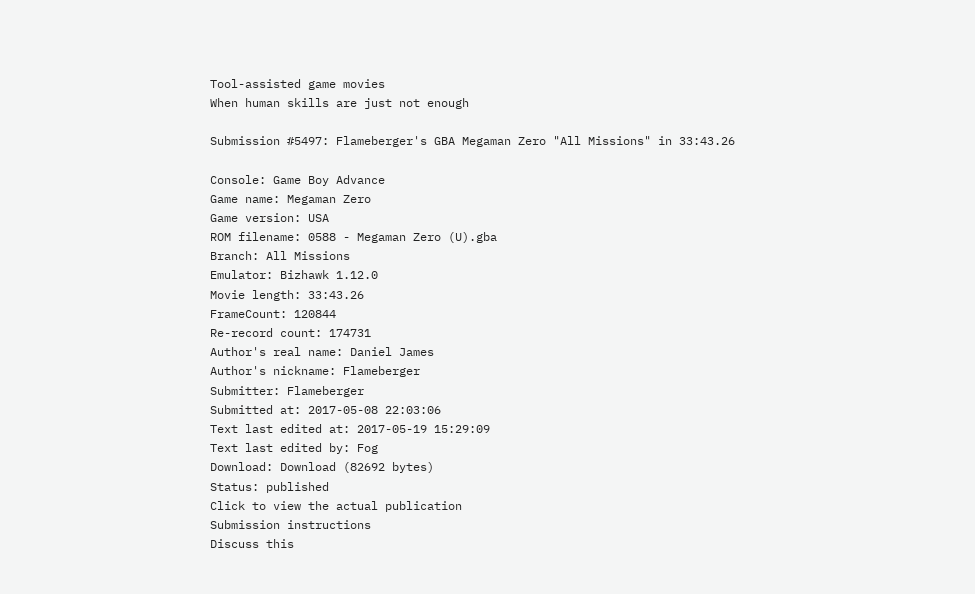Tool-assisted game movies
When human skills are just not enough

Submission #5497: Flameberger's GBA Megaman Zero "All Missions" in 33:43.26

Console: Game Boy Advance
Game name: Megaman Zero
Game version: USA
ROM filename: 0588 - Megaman Zero (U).gba
Branch: All Missions
Emulator: Bizhawk 1.12.0
Movie length: 33:43.26
FrameCount: 120844
Re-record count: 174731
Author's real name: Daniel James
Author's nickname: Flameberger
Submitter: Flameberger
Submitted at: 2017-05-08 22:03:06
Text last edited at: 2017-05-19 15:29:09
Text last edited by: Fog
Download: Download (82692 bytes)
Status: published
Click to view the actual publication
Submission instructions
Discuss this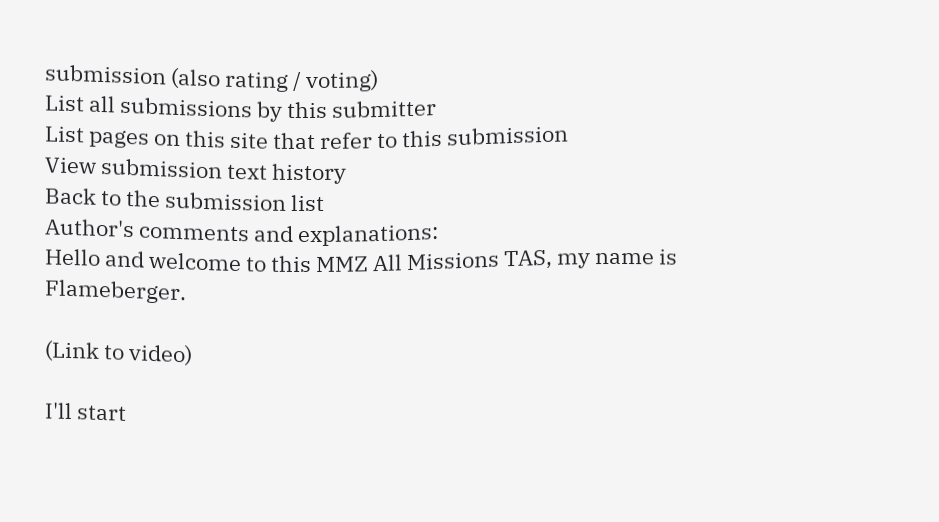submission (also rating / voting)
List all submissions by this submitter
List pages on this site that refer to this submission
View submission text history
Back to the submission list
Author's comments and explanations:
Hello and welcome to this MMZ All Missions TAS, my name is Flameberger.

(Link to video)

I'll start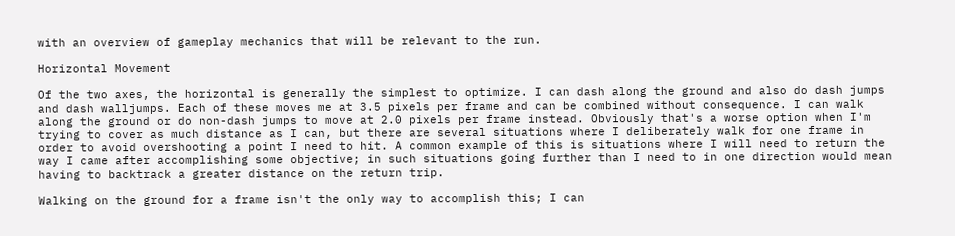with an overview of gameplay mechanics that will be relevant to the run.

Horizontal Movement

Of the two axes, the horizontal is generally the simplest to optimize. I can dash along the ground and also do dash jumps and dash walljumps. Each of these moves me at 3.5 pixels per frame and can be combined without consequence. I can walk along the ground or do non-dash jumps to move at 2.0 pixels per frame instead. Obviously that's a worse option when I'm trying to cover as much distance as I can, but there are several situations where I deliberately walk for one frame in order to avoid overshooting a point I need to hit. A common example of this is situations where I will need to return the way I came after accomplishing some objective; in such situations going further than I need to in one direction would mean having to backtrack a greater distance on the return trip.

Walking on the ground for a frame isn't the only way to accomplish this; I can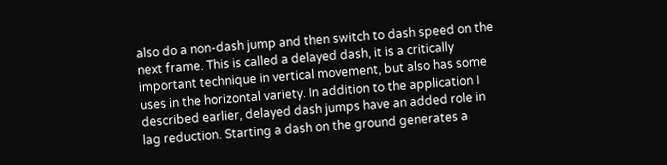also do a non-dash jump and then switch to dash speed on the next frame. This is called a delayed dash, it is a critically important technique in vertical movement, but also has some uses in the horizontal variety. In addition to the application I described earlier, delayed dash jumps have an added role in lag reduction. Starting a dash on the ground generates a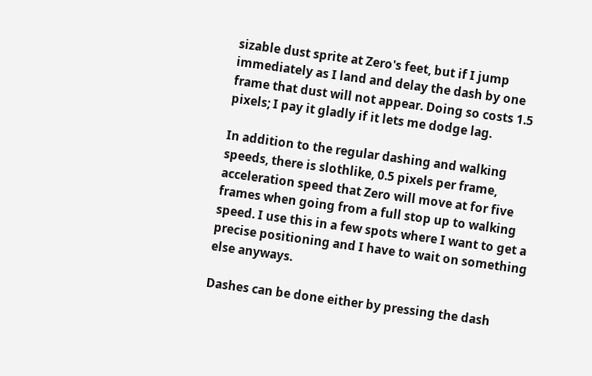sizable dust sprite at Zero's feet, but if I jump immediately as I land and delay the dash by one frame that dust will not appear. Doing so costs 1.5 pixels; I pay it gladly if it lets me dodge lag.

In addition to the regular dashing and walking speeds, there is slothlike, 0.5 pixels per frame, acceleration speed that Zero will move at for five frames when going from a full stop up to walking speed. I use this in a few spots where I want to get a precise positioning and I have to wait on something else anyways.

Dashes can be done either by pressing the dash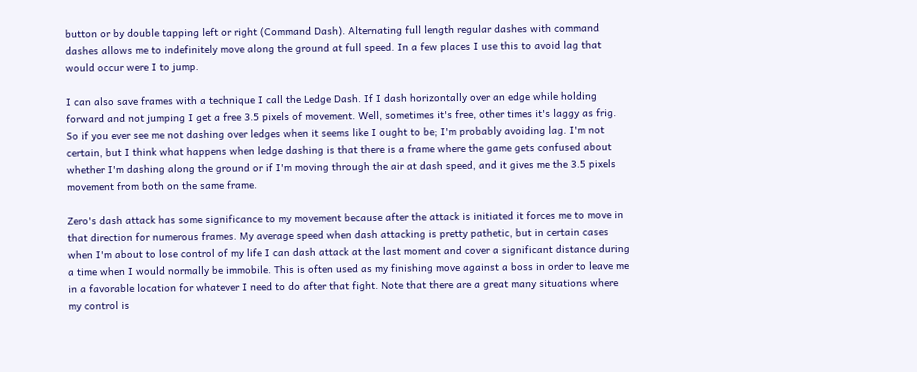button or by double tapping left or right (Command Dash). Alternating full length regular dashes with command dashes allows me to indefinitely move along the ground at full speed. In a few places I use this to avoid lag that would occur were I to jump.

I can also save frames with a technique I call the Ledge Dash. If I dash horizontally over an edge while holding forward and not jumping I get a free 3.5 pixels of movement. Well, sometimes it's free, other times it's laggy as frig. So if you ever see me not dashing over ledges when it seems like I ought to be; I'm probably avoiding lag. I'm not certain, but I think what happens when ledge dashing is that there is a frame where the game gets confused about whether I'm dashing along the ground or if I'm moving through the air at dash speed, and it gives me the 3.5 pixels movement from both on the same frame.

Zero's dash attack has some significance to my movement because after the attack is initiated it forces me to move in that direction for numerous frames. My average speed when dash attacking is pretty pathetic, but in certain cases when I'm about to lose control of my life I can dash attack at the last moment and cover a significant distance during a time when I would normally be immobile. This is often used as my finishing move against a boss in order to leave me in a favorable location for whatever I need to do after that fight. Note that there are a great many situations where my control is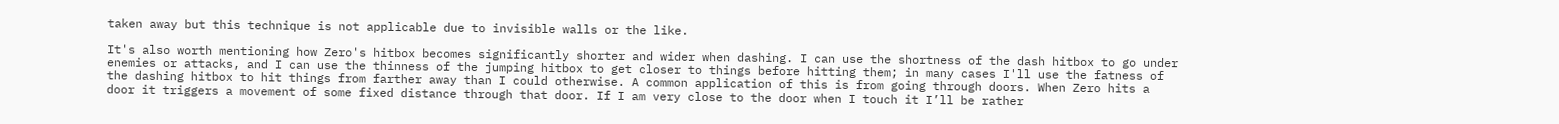taken away but this technique is not applicable due to invisible walls or the like.

It's also worth mentioning how Zero's hitbox becomes significantly shorter and wider when dashing. I can use the shortness of the dash hitbox to go under enemies or attacks, and I can use the thinness of the jumping hitbox to get closer to things before hitting them; in many cases I'll use the fatness of the dashing hitbox to hit things from farther away than I could otherwise. A common application of this is from going through doors. When Zero hits a door it triggers a movement of some fixed distance through that door. If I am very close to the door when I touch it I’ll be rather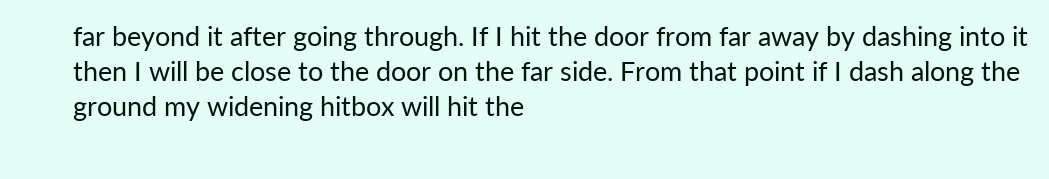far beyond it after going through. If I hit the door from far away by dashing into it then I will be close to the door on the far side. From that point if I dash along the ground my widening hitbox will hit the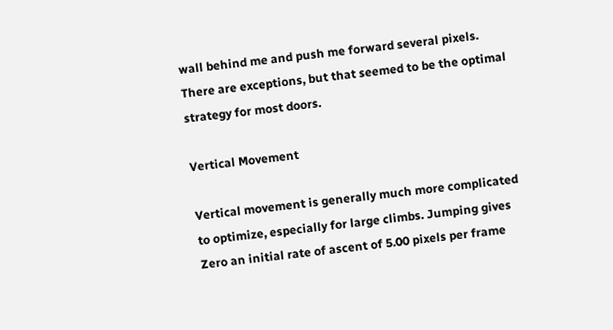wall behind me and push me forward several pixels. There are exceptions, but that seemed to be the optimal strategy for most doors.

Vertical Movement

Vertical movement is generally much more complicated to optimize, especially for large climbs. Jumping gives Zero an initial rate of ascent of 5.00 pixels per frame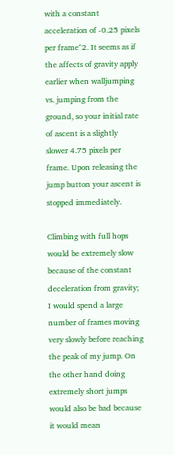with a constant acceleration of -0.25 pixels per frame^2. It seems as if the affects of gravity apply earlier when walljumping vs. jumping from the ground, so your initial rate of ascent is a slightly slower 4.75 pixels per frame. Upon releasing the jump button your ascent is stopped immediately.

Climbing with full hops would be extremely slow because of the constant deceleration from gravity; I would spend a large number of frames moving very slowly before reaching the peak of my jump. On the other hand doing extremely short jumps would also be bad because it would mean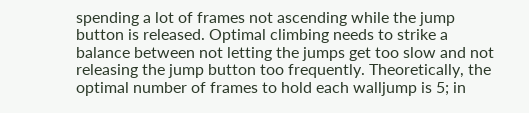spending a lot of frames not ascending while the jump button is released. Optimal climbing needs to strike a balance between not letting the jumps get too slow and not releasing the jump button too frequently. Theoretically, the optimal number of frames to hold each walljump is 5; in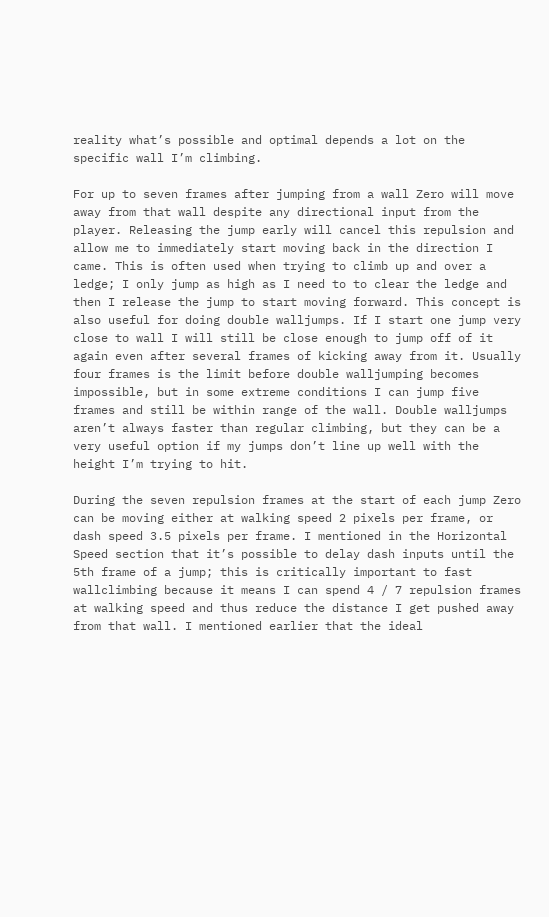reality what’s possible and optimal depends a lot on the specific wall I’m climbing.

For up to seven frames after jumping from a wall Zero will move away from that wall despite any directional input from the player. Releasing the jump early will cancel this repulsion and allow me to immediately start moving back in the direction I came. This is often used when trying to climb up and over a ledge; I only jump as high as I need to to clear the ledge and then I release the jump to start moving forward. This concept is also useful for doing double walljumps. If I start one jump very close to wall I will still be close enough to jump off of it again even after several frames of kicking away from it. Usually four frames is the limit before double walljumping becomes impossible, but in some extreme conditions I can jump five frames and still be within range of the wall. Double walljumps aren’t always faster than regular climbing, but they can be a very useful option if my jumps don’t line up well with the height I’m trying to hit.

During the seven repulsion frames at the start of each jump Zero can be moving either at walking speed 2 pixels per frame, or dash speed 3.5 pixels per frame. I mentioned in the Horizontal Speed section that it’s possible to delay dash inputs until the 5th frame of a jump; this is critically important to fast wallclimbing because it means I can spend 4 / 7 repulsion frames at walking speed and thus reduce the distance I get pushed away from that wall. I mentioned earlier that the ideal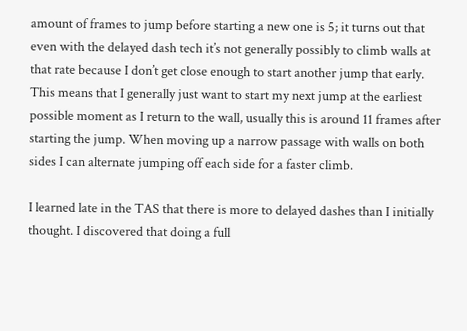amount of frames to jump before starting a new one is 5; it turns out that even with the delayed dash tech it’s not generally possibly to climb walls at that rate because I don’t get close enough to start another jump that early. This means that I generally just want to start my next jump at the earliest possible moment as I return to the wall, usually this is around 11 frames after starting the jump. When moving up a narrow passage with walls on both sides I can alternate jumping off each side for a faster climb.

I learned late in the TAS that there is more to delayed dashes than I initially thought. I discovered that doing a full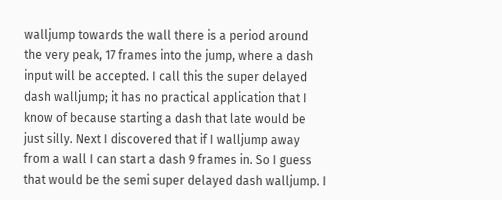walljump towards the wall there is a period around the very peak, 17 frames into the jump, where a dash input will be accepted. I call this the super delayed dash walljump; it has no practical application that I know of because starting a dash that late would be just silly. Next I discovered that if I walljump away from a wall I can start a dash 9 frames in. So I guess that would be the semi super delayed dash walljump. I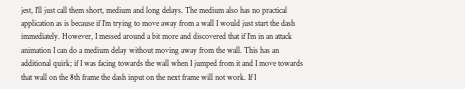jest, I’ll just call them short, medium and long delays. The medium also has no practical application as is because if I’m trying to move away from a wall I would just start the dash immediately. However, I messed around a bit more and discovered that if I’m in an attack animation I can do a medium delay without moving away from the wall. This has an additional quirk; if I was facing towards the wall when I jumped from it and I move towards that wall on the 8th frame the dash input on the next frame will not work. If I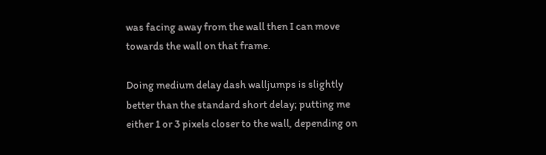was facing away from the wall then I can move towards the wall on that frame.

Doing medium delay dash walljumps is slightly better than the standard short delay; putting me either 1 or 3 pixels closer to the wall, depending on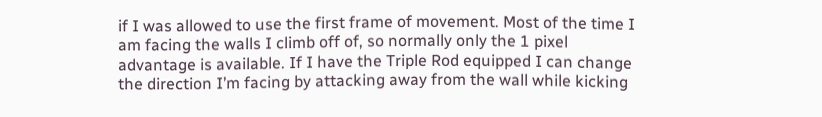if I was allowed to use the first frame of movement. Most of the time I am facing the walls I climb off of, so normally only the 1 pixel advantage is available. If I have the Triple Rod equipped I can change the direction I’m facing by attacking away from the wall while kicking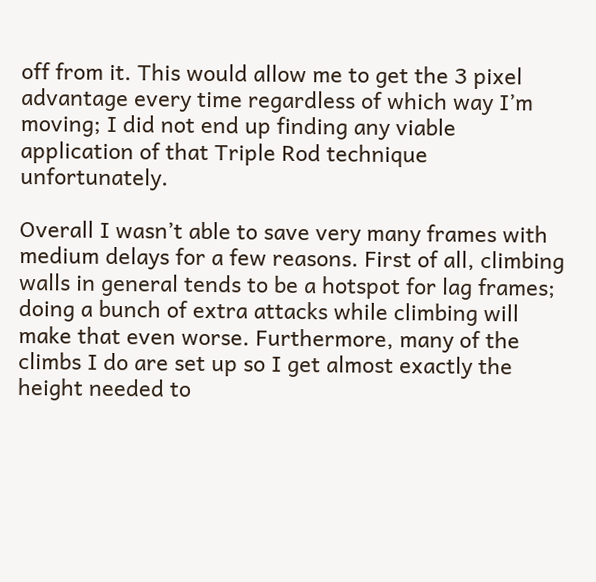off from it. This would allow me to get the 3 pixel advantage every time regardless of which way I’m moving; I did not end up finding any viable application of that Triple Rod technique unfortunately.

Overall I wasn’t able to save very many frames with medium delays for a few reasons. First of all, climbing walls in general tends to be a hotspot for lag frames; doing a bunch of extra attacks while climbing will make that even worse. Furthermore, many of the climbs I do are set up so I get almost exactly the height needed to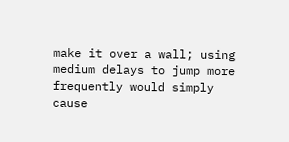make it over a wall; using medium delays to jump more frequently would simply cause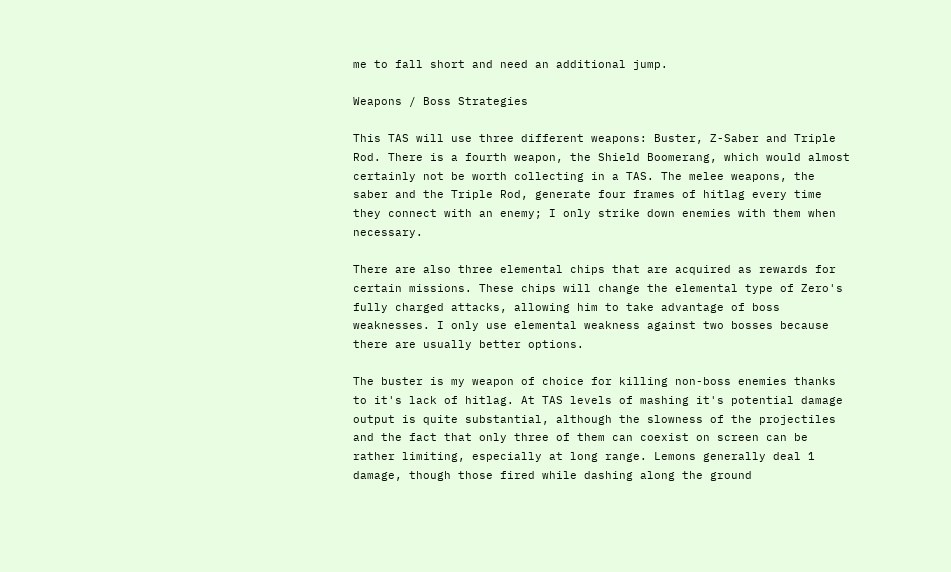me to fall short and need an additional jump.

Weapons / Boss Strategies

This TAS will use three different weapons: Buster, Z-Saber and Triple Rod. There is a fourth weapon, the Shield Boomerang, which would almost certainly not be worth collecting in a TAS. The melee weapons, the saber and the Triple Rod, generate four frames of hitlag every time they connect with an enemy; I only strike down enemies with them when necessary.

There are also three elemental chips that are acquired as rewards for certain missions. These chips will change the elemental type of Zero's fully charged attacks, allowing him to take advantage of boss weaknesses. I only use elemental weakness against two bosses because there are usually better options.

The buster is my weapon of choice for killing non-boss enemies thanks to it's lack of hitlag. At TAS levels of mashing it's potential damage output is quite substantial, although the slowness of the projectiles and the fact that only three of them can coexist on screen can be rather limiting, especially at long range. Lemons generally deal 1 damage, though those fired while dashing along the ground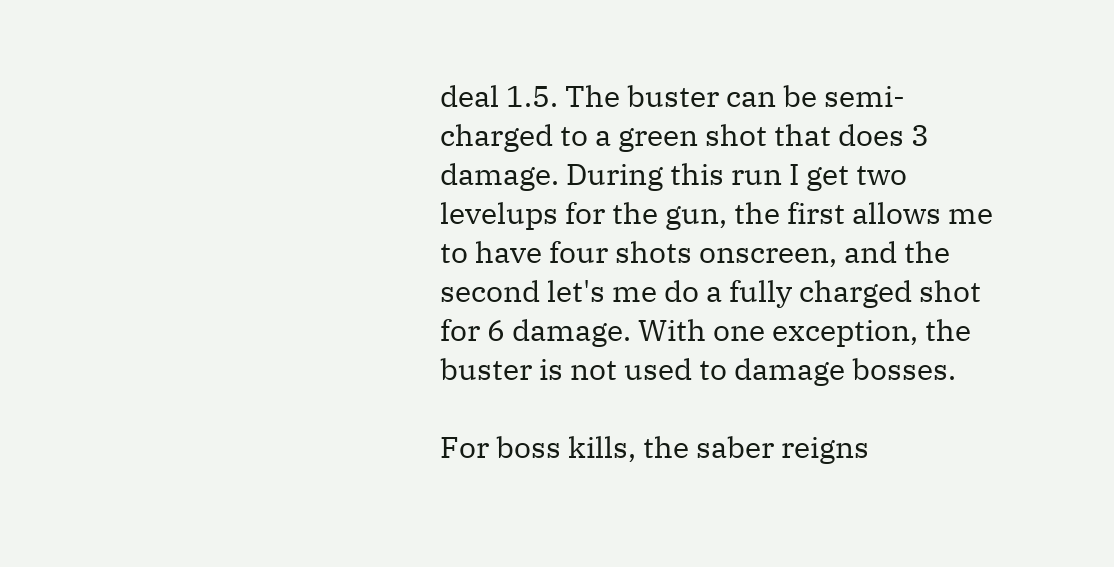deal 1.5. The buster can be semi-charged to a green shot that does 3 damage. During this run I get two levelups for the gun, the first allows me to have four shots onscreen, and the second let's me do a fully charged shot for 6 damage. With one exception, the buster is not used to damage bosses.

For boss kills, the saber reigns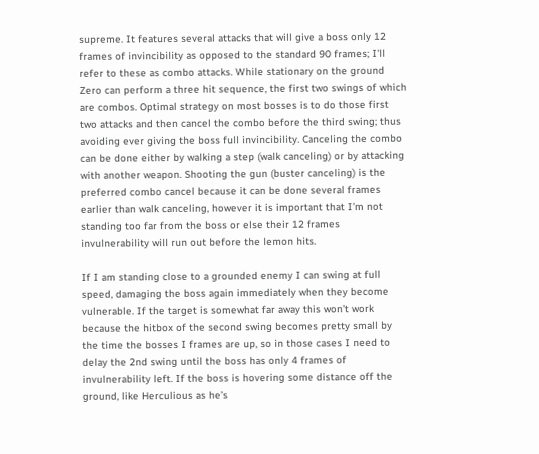supreme. It features several attacks that will give a boss only 12 frames of invincibility as opposed to the standard 90 frames; I'll refer to these as combo attacks. While stationary on the ground Zero can perform a three hit sequence, the first two swings of which are combos. Optimal strategy on most bosses is to do those first two attacks and then cancel the combo before the third swing; thus avoiding ever giving the boss full invincibility. Canceling the combo can be done either by walking a step (walk canceling) or by attacking with another weapon. Shooting the gun (buster canceling) is the preferred combo cancel because it can be done several frames earlier than walk canceling, however it is important that I’m not standing too far from the boss or else their 12 frames invulnerability will run out before the lemon hits.

If I am standing close to a grounded enemy I can swing at full speed, damaging the boss again immediately when they become vulnerable. If the target is somewhat far away this won’t work because the hitbox of the second swing becomes pretty small by the time the bosses I frames are up, so in those cases I need to delay the 2nd swing until the boss has only 4 frames of invulnerability left. If the boss is hovering some distance off the ground, like Herculious as he’s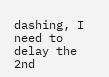dashing, I need to delay the 2nd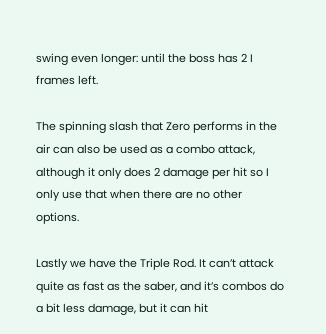swing even longer: until the boss has 2 I frames left.

The spinning slash that Zero performs in the air can also be used as a combo attack, although it only does 2 damage per hit so I only use that when there are no other options.

Lastly we have the Triple Rod. It can’t attack quite as fast as the saber, and it’s combos do a bit less damage, but it can hit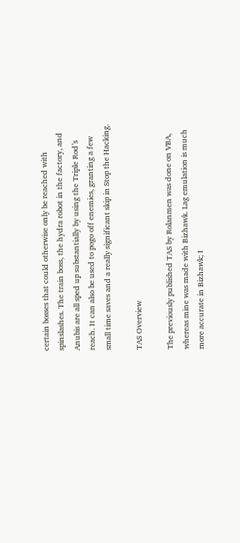certain bosses that could otherwise only be reached with spinslashes. The train boss, the hydra robot in the factory, and Anubis are all sped up substantially by using the Triple Rod’s reach. It can also be used to pogo off enemies, granting a few small time saves and a really significant skip in Stop the Hacking.

TAS Overview

The previously published TAS by Rolanmen was done on VBA, whereas mine was made with Bizhawk. Lag emulation is much more accurate in Bizhawk; I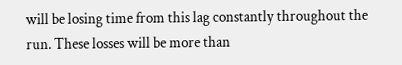will be losing time from this lag constantly throughout the run. These losses will be more than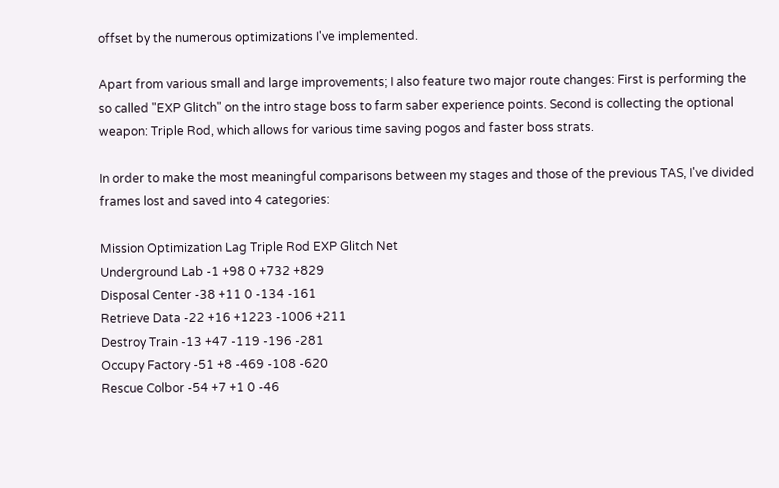offset by the numerous optimizations I've implemented.

Apart from various small and large improvements; I also feature two major route changes: First is performing the so called "EXP Glitch" on the intro stage boss to farm saber experience points. Second is collecting the optional weapon: Triple Rod, which allows for various time saving pogos and faster boss strats.

In order to make the most meaningful comparisons between my stages and those of the previous TAS, I've divided frames lost and saved into 4 categories:

Mission Optimization Lag Triple Rod EXP Glitch Net
Underground Lab -1 +98 0 +732 +829
Disposal Center -38 +11 0 -134 -161
Retrieve Data -22 +16 +1223 -1006 +211
Destroy Train -13 +47 -119 -196 -281
Occupy Factory -51 +8 -469 -108 -620
Rescue Colbor -54 +7 +1 0 -46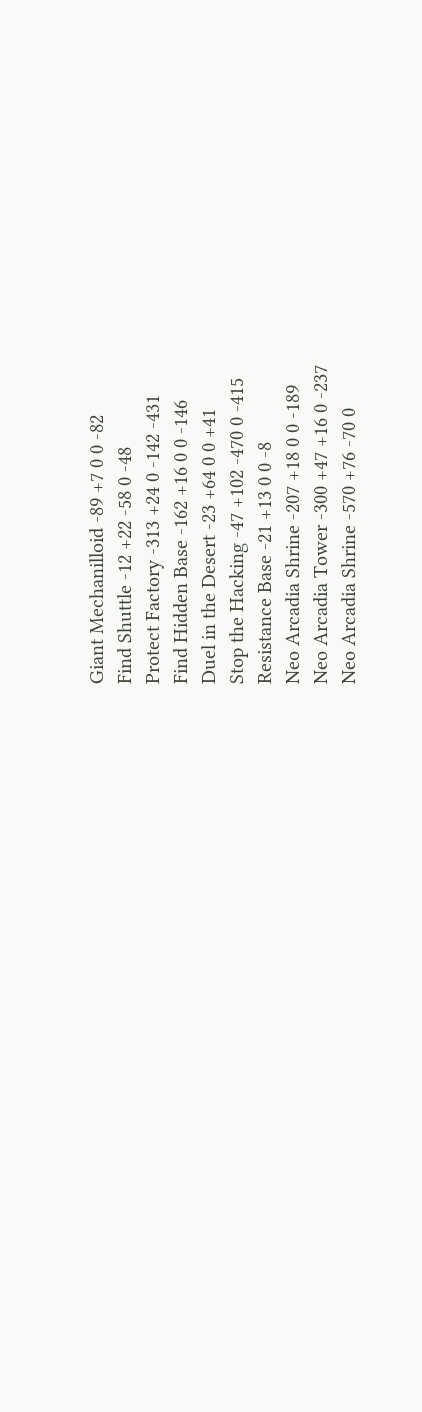Giant Mechanilloid -89 +7 0 0 -82
Find Shuttle -12 +22 -58 0 -48
Protect Factory -313 +24 0 -142 -431
Find Hidden Base -162 +16 0 0 -146
Duel in the Desert -23 +64 0 0 +41
Stop the Hacking -47 +102 -470 0 -415
Resistance Base -21 +13 0 0 -8
Neo Arcadia Shrine -207 +18 0 0 -189
Neo Arcadia Tower -300 +47 +16 0 -237
Neo Arcadia Shrine -570 +76 -70 0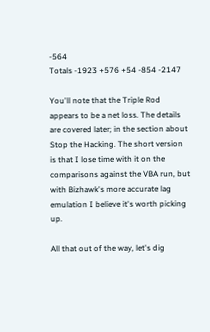-564
Totals -1923 +576 +54 -854 -2147

You'll note that the Triple Rod appears to be a net loss. The details are covered later; in the section about Stop the Hacking. The short version is that I lose time with it on the comparisons against the VBA run, but with Bizhawk's more accurate lag emulation I believe it's worth picking up.

All that out of the way, let's dig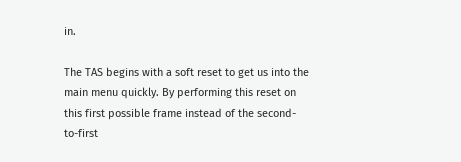in.

The TAS begins with a soft reset to get us into the main menu quickly. By performing this reset on this first possible frame instead of the second-to-first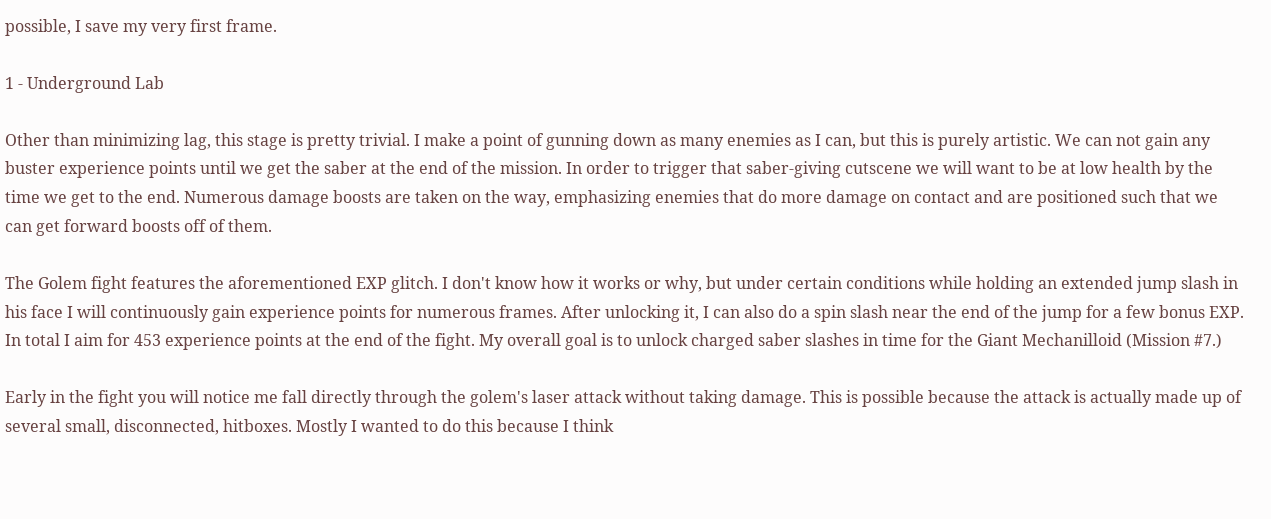possible, I save my very first frame.

1 - Underground Lab

Other than minimizing lag, this stage is pretty trivial. I make a point of gunning down as many enemies as I can, but this is purely artistic. We can not gain any buster experience points until we get the saber at the end of the mission. In order to trigger that saber-giving cutscene we will want to be at low health by the time we get to the end. Numerous damage boosts are taken on the way, emphasizing enemies that do more damage on contact and are positioned such that we can get forward boosts off of them.

The Golem fight features the aforementioned EXP glitch. I don't know how it works or why, but under certain conditions while holding an extended jump slash in his face I will continuously gain experience points for numerous frames. After unlocking it, I can also do a spin slash near the end of the jump for a few bonus EXP. In total I aim for 453 experience points at the end of the fight. My overall goal is to unlock charged saber slashes in time for the Giant Mechanilloid (Mission #7.)

Early in the fight you will notice me fall directly through the golem's laser attack without taking damage. This is possible because the attack is actually made up of several small, disconnected, hitboxes. Mostly I wanted to do this because I think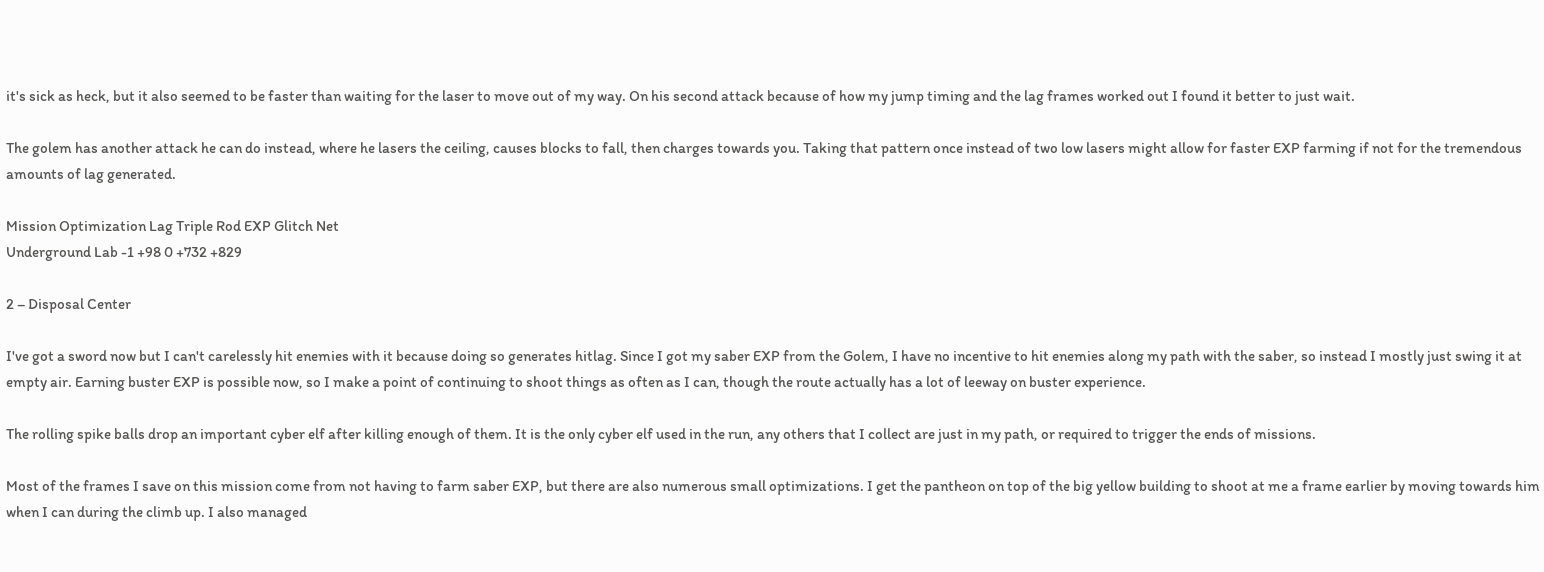it's sick as heck, but it also seemed to be faster than waiting for the laser to move out of my way. On his second attack because of how my jump timing and the lag frames worked out I found it better to just wait.

The golem has another attack he can do instead, where he lasers the ceiling, causes blocks to fall, then charges towards you. Taking that pattern once instead of two low lasers might allow for faster EXP farming if not for the tremendous amounts of lag generated.

Mission Optimization Lag Triple Rod EXP Glitch Net
Underground Lab -1 +98 0 +732 +829

2 – Disposal Center

I've got a sword now but I can't carelessly hit enemies with it because doing so generates hitlag. Since I got my saber EXP from the Golem, I have no incentive to hit enemies along my path with the saber, so instead I mostly just swing it at empty air. Earning buster EXP is possible now, so I make a point of continuing to shoot things as often as I can, though the route actually has a lot of leeway on buster experience.

The rolling spike balls drop an important cyber elf after killing enough of them. It is the only cyber elf used in the run, any others that I collect are just in my path, or required to trigger the ends of missions.

Most of the frames I save on this mission come from not having to farm saber EXP, but there are also numerous small optimizations. I get the pantheon on top of the big yellow building to shoot at me a frame earlier by moving towards him when I can during the climb up. I also managed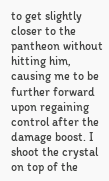to get slightly closer to the pantheon without hitting him, causing me to be further forward upon regaining control after the damage boost. I shoot the crystal on top of the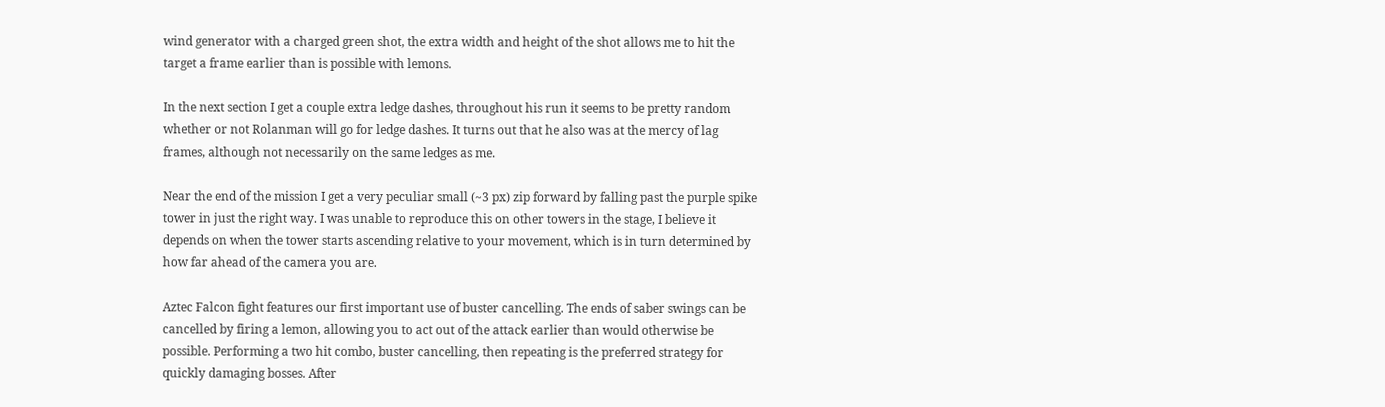wind generator with a charged green shot, the extra width and height of the shot allows me to hit the target a frame earlier than is possible with lemons.

In the next section I get a couple extra ledge dashes, throughout his run it seems to be pretty random whether or not Rolanman will go for ledge dashes. It turns out that he also was at the mercy of lag frames, although not necessarily on the same ledges as me.

Near the end of the mission I get a very peculiar small (~3 px) zip forward by falling past the purple spike tower in just the right way. I was unable to reproduce this on other towers in the stage, I believe it depends on when the tower starts ascending relative to your movement, which is in turn determined by how far ahead of the camera you are.

Aztec Falcon fight features our first important use of buster cancelling. The ends of saber swings can be cancelled by firing a lemon, allowing you to act out of the attack earlier than would otherwise be possible. Performing a two hit combo, buster cancelling, then repeating is the preferred strategy for quickly damaging bosses. After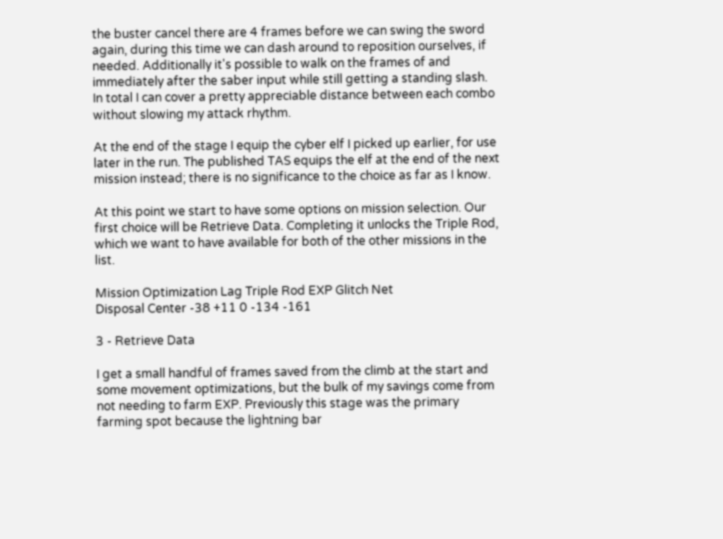the buster cancel there are 4 frames before we can swing the sword again, during this time we can dash around to reposition ourselves, if needed. Additionally it's possible to walk on the frames of and immediately after the saber input while still getting a standing slash. In total I can cover a pretty appreciable distance between each combo without slowing my attack rhythm.

At the end of the stage I equip the cyber elf I picked up earlier, for use later in the run. The published TAS equips the elf at the end of the next mission instead; there is no significance to the choice as far as I know.

At this point we start to have some options on mission selection. Our first choice will be Retrieve Data. Completing it unlocks the Triple Rod, which we want to have available for both of the other missions in the list.

Mission Optimization Lag Triple Rod EXP Glitch Net
Disposal Center -38 +11 0 -134 -161

3 - Retrieve Data

I get a small handful of frames saved from the climb at the start and some movement optimizations, but the bulk of my savings come from not needing to farm EXP. Previously this stage was the primary farming spot because the lightning bar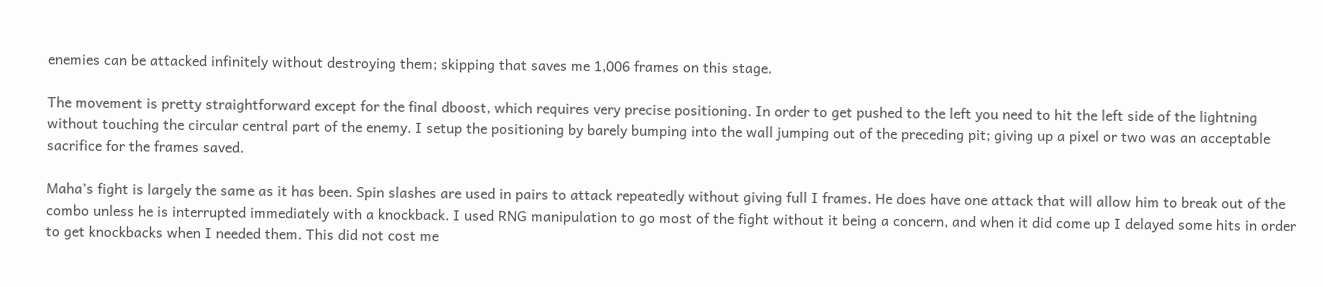enemies can be attacked infinitely without destroying them; skipping that saves me 1,006 frames on this stage.

The movement is pretty straightforward except for the final dboost, which requires very precise positioning. In order to get pushed to the left you need to hit the left side of the lightning without touching the circular central part of the enemy. I setup the positioning by barely bumping into the wall jumping out of the preceding pit; giving up a pixel or two was an acceptable sacrifice for the frames saved.

Maha’s fight is largely the same as it has been. Spin slashes are used in pairs to attack repeatedly without giving full I frames. He does have one attack that will allow him to break out of the combo unless he is interrupted immediately with a knockback. I used RNG manipulation to go most of the fight without it being a concern, and when it did come up I delayed some hits in order to get knockbacks when I needed them. This did not cost me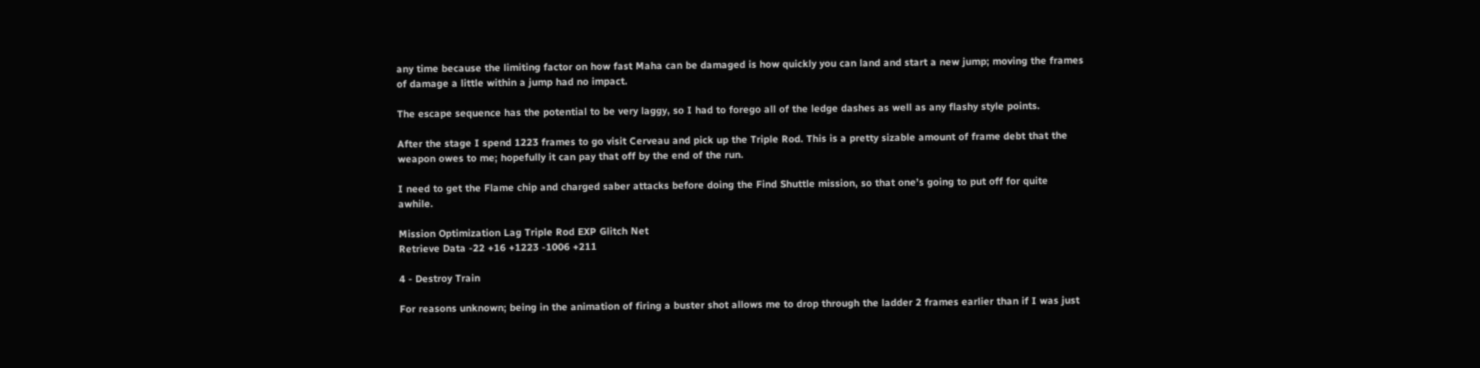any time because the limiting factor on how fast Maha can be damaged is how quickly you can land and start a new jump; moving the frames of damage a little within a jump had no impact.

The escape sequence has the potential to be very laggy, so I had to forego all of the ledge dashes as well as any flashy style points.

After the stage I spend 1223 frames to go visit Cerveau and pick up the Triple Rod. This is a pretty sizable amount of frame debt that the weapon owes to me; hopefully it can pay that off by the end of the run.

I need to get the Flame chip and charged saber attacks before doing the Find Shuttle mission, so that one’s going to put off for quite awhile.

Mission Optimization Lag Triple Rod EXP Glitch Net
Retrieve Data -22 +16 +1223 -1006 +211

4 - Destroy Train

For reasons unknown; being in the animation of firing a buster shot allows me to drop through the ladder 2 frames earlier than if I was just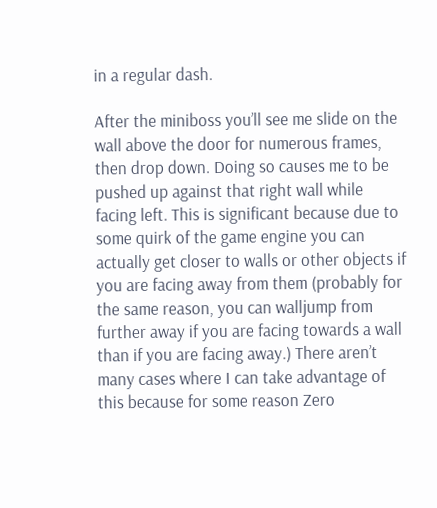in a regular dash.

After the miniboss you’ll see me slide on the wall above the door for numerous frames, then drop down. Doing so causes me to be pushed up against that right wall while facing left. This is significant because due to some quirk of the game engine you can actually get closer to walls or other objects if you are facing away from them (probably for the same reason, you can walljump from further away if you are facing towards a wall than if you are facing away.) There aren’t many cases where I can take advantage of this because for some reason Zero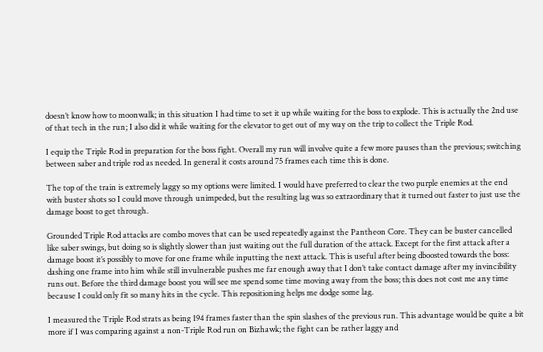doesn’t know how to moonwalk; in this situation I had time to set it up while waiting for the boss to explode. This is actually the 2nd use of that tech in the run; I also did it while waiting for the elevator to get out of my way on the trip to collect the Triple Rod.

I equip the Triple Rod in preparation for the boss fight. Overall my run will involve quite a few more pauses than the previous; switching between saber and triple rod as needed. In general it costs around 75 frames each time this is done.

The top of the train is extremely laggy so my options were limited. I would have preferred to clear the two purple enemies at the end with buster shots so I could move through unimpeded, but the resulting lag was so extraordinary that it turned out faster to just use the damage boost to get through.

Grounded Triple Rod attacks are combo moves that can be used repeatedly against the Pantheon Core. They can be buster cancelled like saber swings, but doing so is slightly slower than just waiting out the full duration of the attack. Except for the first attack after a damage boost it’s possibly to move for one frame while inputting the next attack. This is useful after being dboosted towards the boss: dashing one frame into him while still invulnerable pushes me far enough away that I don’t take contact damage after my invincibility runs out. Before the third damage boost you will see me spend some time moving away from the boss; this does not cost me any time because I could only fit so many hits in the cycle. This repositioning helps me dodge some lag.

I measured the Triple Rod strats as being 194 frames faster than the spin slashes of the previous run. This advantage would be quite a bit more if I was comparing against a non-Triple Rod run on Bizhawk; the fight can be rather laggy and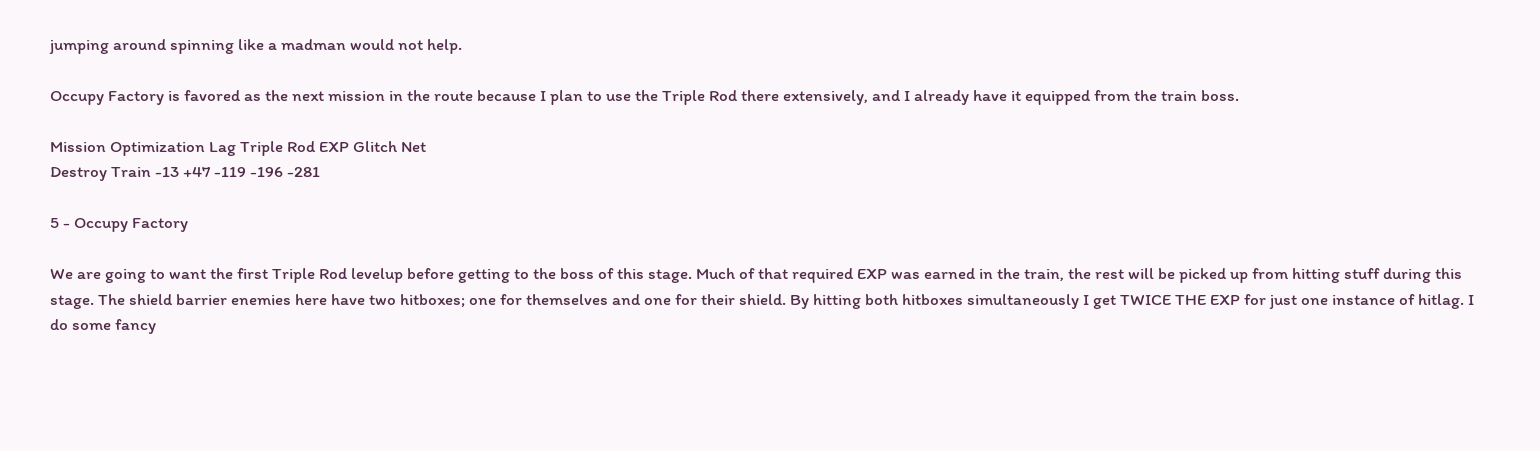jumping around spinning like a madman would not help.

Occupy Factory is favored as the next mission in the route because I plan to use the Triple Rod there extensively, and I already have it equipped from the train boss.

Mission Optimization Lag Triple Rod EXP Glitch Net
Destroy Train -13 +47 -119 -196 -281

5 - Occupy Factory

We are going to want the first Triple Rod levelup before getting to the boss of this stage. Much of that required EXP was earned in the train, the rest will be picked up from hitting stuff during this stage. The shield barrier enemies here have two hitboxes; one for themselves and one for their shield. By hitting both hitboxes simultaneously I get TWICE THE EXP for just one instance of hitlag. I do some fancy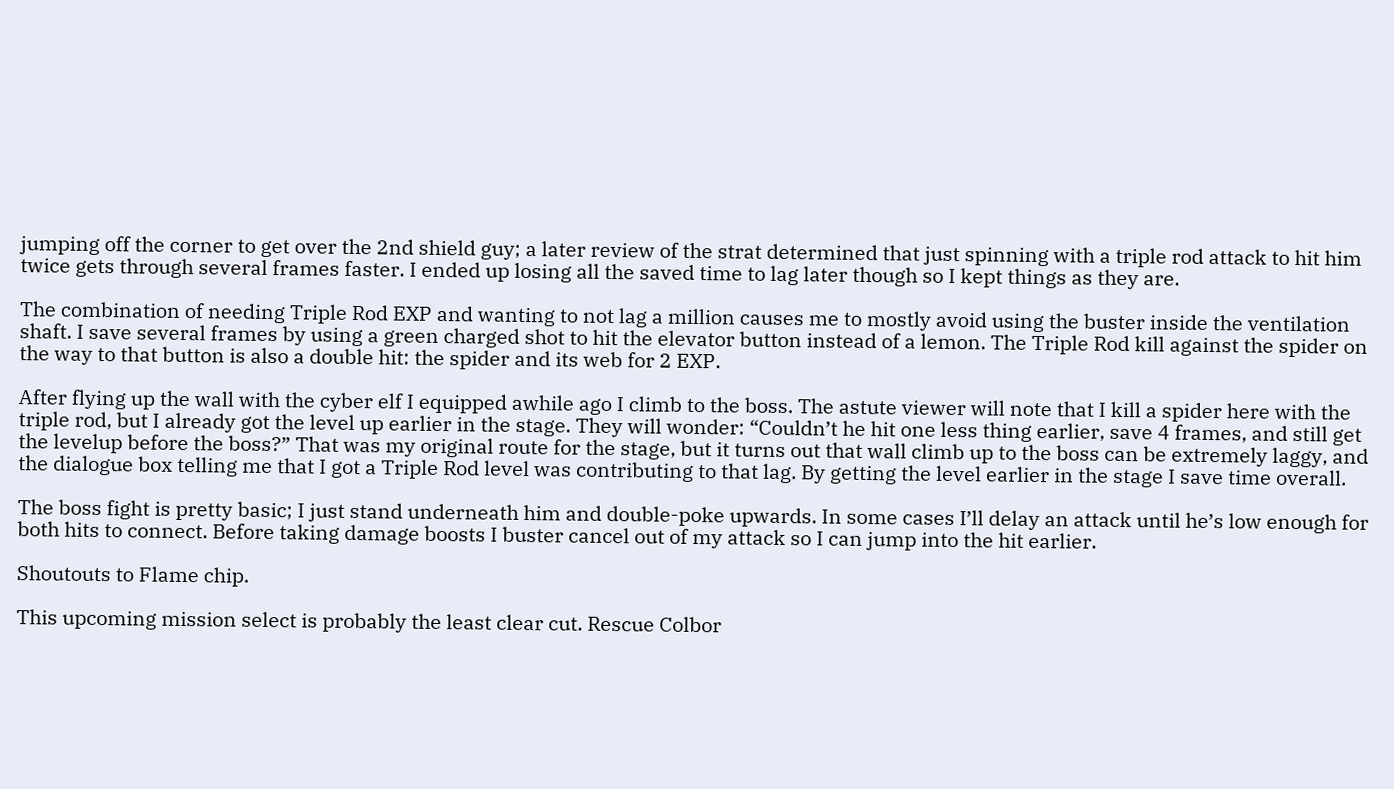jumping off the corner to get over the 2nd shield guy; a later review of the strat determined that just spinning with a triple rod attack to hit him twice gets through several frames faster. I ended up losing all the saved time to lag later though so I kept things as they are.

The combination of needing Triple Rod EXP and wanting to not lag a million causes me to mostly avoid using the buster inside the ventilation shaft. I save several frames by using a green charged shot to hit the elevator button instead of a lemon. The Triple Rod kill against the spider on the way to that button is also a double hit: the spider and its web for 2 EXP.

After flying up the wall with the cyber elf I equipped awhile ago I climb to the boss. The astute viewer will note that I kill a spider here with the triple rod, but I already got the level up earlier in the stage. They will wonder: “Couldn’t he hit one less thing earlier, save 4 frames, and still get the levelup before the boss?” That was my original route for the stage, but it turns out that wall climb up to the boss can be extremely laggy, and the dialogue box telling me that I got a Triple Rod level was contributing to that lag. By getting the level earlier in the stage I save time overall.

The boss fight is pretty basic; I just stand underneath him and double-poke upwards. In some cases I’ll delay an attack until he’s low enough for both hits to connect. Before taking damage boosts I buster cancel out of my attack so I can jump into the hit earlier.

Shoutouts to Flame chip.

This upcoming mission select is probably the least clear cut. Rescue Colbor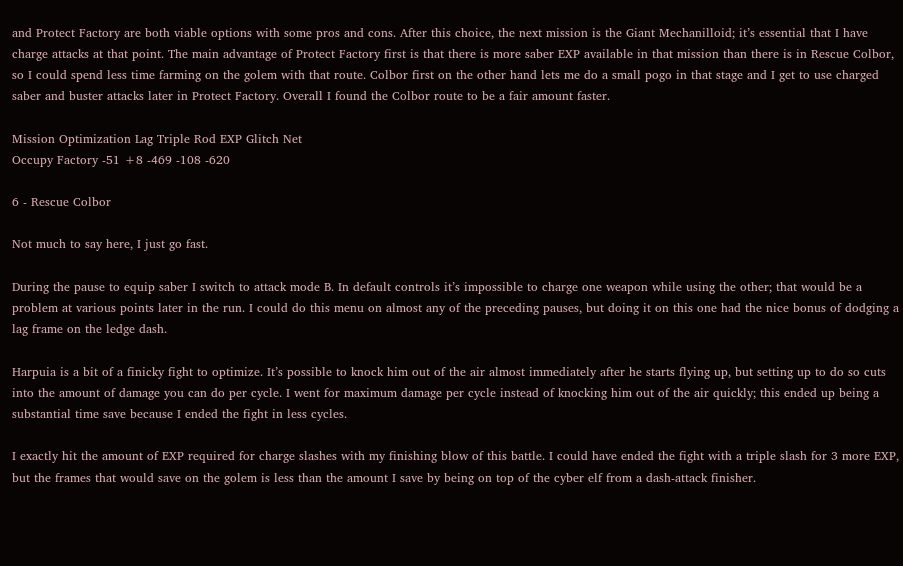and Protect Factory are both viable options with some pros and cons. After this choice, the next mission is the Giant Mechanilloid; it’s essential that I have charge attacks at that point. The main advantage of Protect Factory first is that there is more saber EXP available in that mission than there is in Rescue Colbor, so I could spend less time farming on the golem with that route. Colbor first on the other hand lets me do a small pogo in that stage and I get to use charged saber and buster attacks later in Protect Factory. Overall I found the Colbor route to be a fair amount faster.

Mission Optimization Lag Triple Rod EXP Glitch Net
Occupy Factory -51 +8 -469 -108 -620

6 - Rescue Colbor

Not much to say here, I just go fast.

During the pause to equip saber I switch to attack mode B. In default controls it’s impossible to charge one weapon while using the other; that would be a problem at various points later in the run. I could do this menu on almost any of the preceding pauses, but doing it on this one had the nice bonus of dodging a lag frame on the ledge dash.

Harpuia is a bit of a finicky fight to optimize. It’s possible to knock him out of the air almost immediately after he starts flying up, but setting up to do so cuts into the amount of damage you can do per cycle. I went for maximum damage per cycle instead of knocking him out of the air quickly; this ended up being a substantial time save because I ended the fight in less cycles.

I exactly hit the amount of EXP required for charge slashes with my finishing blow of this battle. I could have ended the fight with a triple slash for 3 more EXP, but the frames that would save on the golem is less than the amount I save by being on top of the cyber elf from a dash-attack finisher.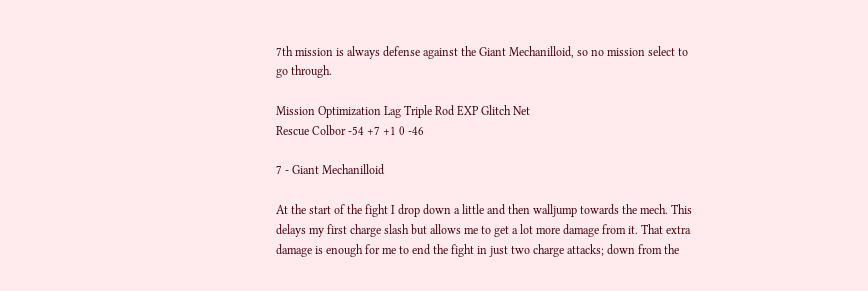7th mission is always defense against the Giant Mechanilloid, so no mission select to go through.

Mission Optimization Lag Triple Rod EXP Glitch Net
Rescue Colbor -54 +7 +1 0 -46

7 - Giant Mechanilloid

At the start of the fight I drop down a little and then walljump towards the mech. This delays my first charge slash but allows me to get a lot more damage from it. That extra damage is enough for me to end the fight in just two charge attacks; down from the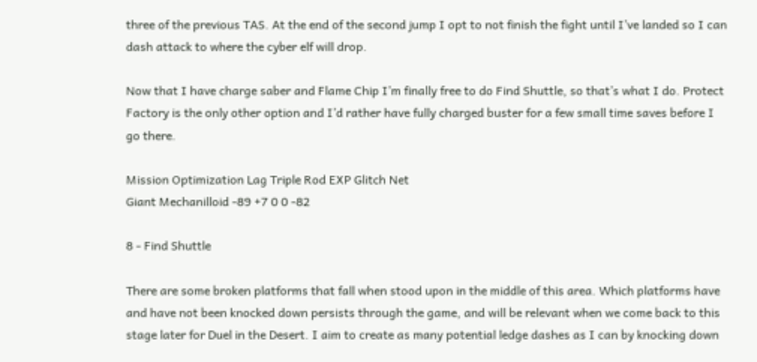three of the previous TAS. At the end of the second jump I opt to not finish the fight until I’ve landed so I can dash attack to where the cyber elf will drop.

Now that I have charge saber and Flame Chip I’m finally free to do Find Shuttle, so that’s what I do. Protect Factory is the only other option and I’d rather have fully charged buster for a few small time saves before I go there.

Mission Optimization Lag Triple Rod EXP Glitch Net
Giant Mechanilloid -89 +7 0 0 -82

8 - Find Shuttle

There are some broken platforms that fall when stood upon in the middle of this area. Which platforms have and have not been knocked down persists through the game, and will be relevant when we come back to this stage later for Duel in the Desert. I aim to create as many potential ledge dashes as I can by knocking down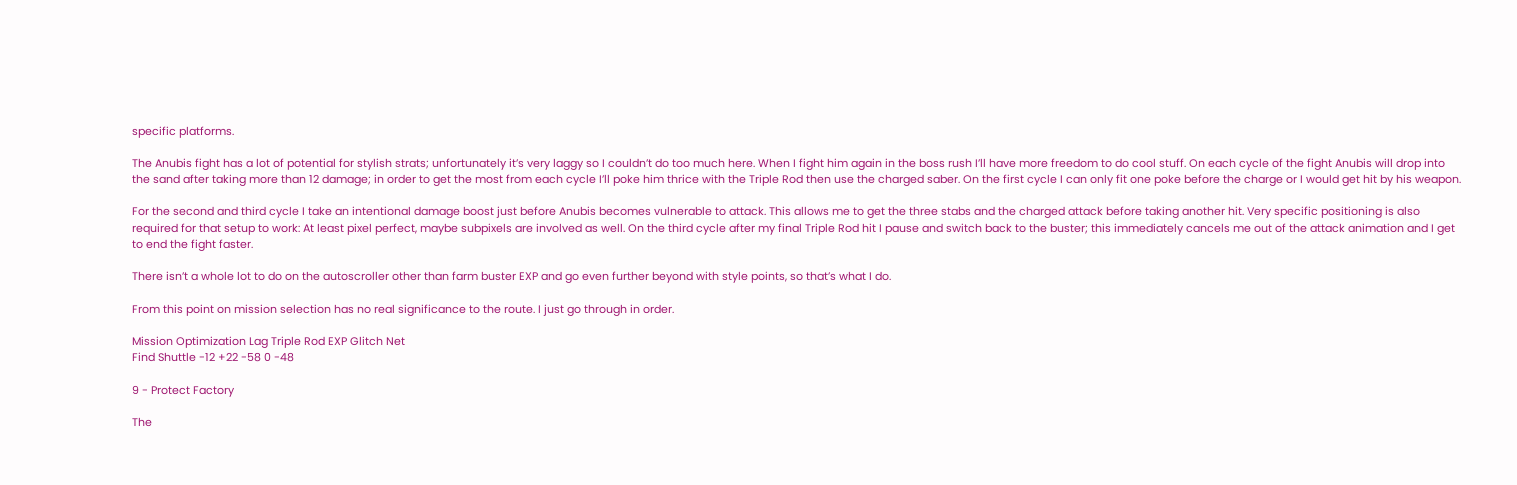specific platforms.

The Anubis fight has a lot of potential for stylish strats; unfortunately it’s very laggy so I couldn’t do too much here. When I fight him again in the boss rush I’ll have more freedom to do cool stuff. On each cycle of the fight Anubis will drop into the sand after taking more than 12 damage; in order to get the most from each cycle I’ll poke him thrice with the Triple Rod then use the charged saber. On the first cycle I can only fit one poke before the charge or I would get hit by his weapon.

For the second and third cycle I take an intentional damage boost just before Anubis becomes vulnerable to attack. This allows me to get the three stabs and the charged attack before taking another hit. Very specific positioning is also required for that setup to work: At least pixel perfect, maybe subpixels are involved as well. On the third cycle after my final Triple Rod hit I pause and switch back to the buster; this immediately cancels me out of the attack animation and I get to end the fight faster.

There isn’t a whole lot to do on the autoscroller other than farm buster EXP and go even further beyond with style points, so that’s what I do.

From this point on mission selection has no real significance to the route. I just go through in order.

Mission Optimization Lag Triple Rod EXP Glitch Net
Find Shuttle -12 +22 -58 0 -48

9 - Protect Factory

The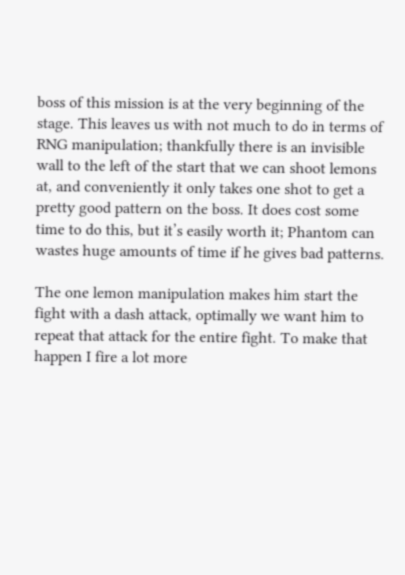boss of this mission is at the very beginning of the stage. This leaves us with not much to do in terms of RNG manipulation; thankfully there is an invisible wall to the left of the start that we can shoot lemons at, and conveniently it only takes one shot to get a pretty good pattern on the boss. It does cost some time to do this, but it’s easily worth it; Phantom can wastes huge amounts of time if he gives bad patterns.

The one lemon manipulation makes him start the fight with a dash attack, optimally we want him to repeat that attack for the entire fight. To make that happen I fire a lot more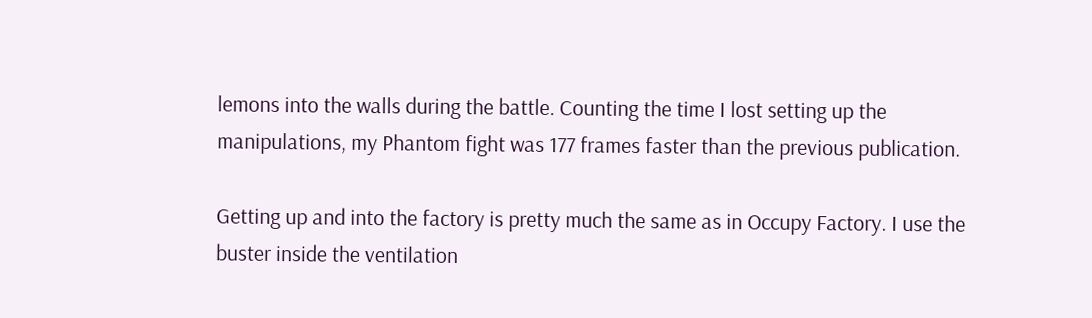lemons into the walls during the battle. Counting the time I lost setting up the manipulations, my Phantom fight was 177 frames faster than the previous publication.

Getting up and into the factory is pretty much the same as in Occupy Factory. I use the buster inside the ventilation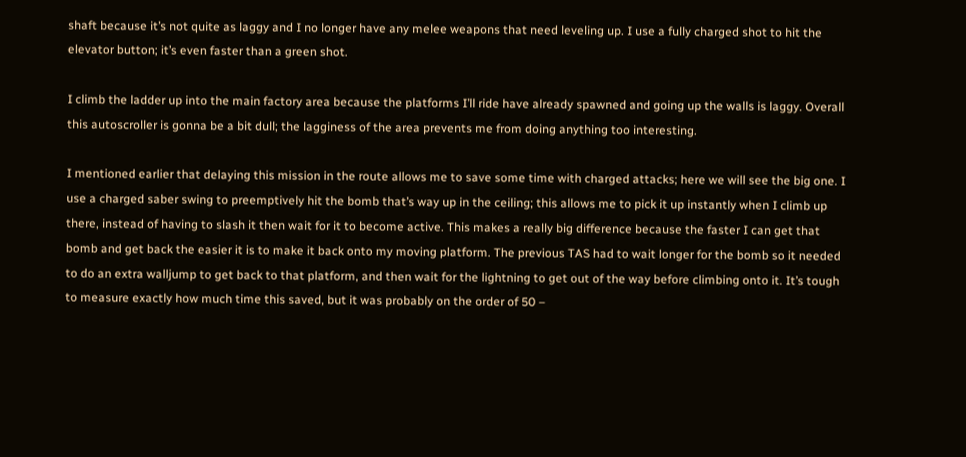shaft because it’s not quite as laggy and I no longer have any melee weapons that need leveling up. I use a fully charged shot to hit the elevator button; it’s even faster than a green shot.

I climb the ladder up into the main factory area because the platforms I’ll ride have already spawned and going up the walls is laggy. Overall this autoscroller is gonna be a bit dull; the lagginess of the area prevents me from doing anything too interesting.

I mentioned earlier that delaying this mission in the route allows me to save some time with charged attacks; here we will see the big one. I use a charged saber swing to preemptively hit the bomb that’s way up in the ceiling; this allows me to pick it up instantly when I climb up there, instead of having to slash it then wait for it to become active. This makes a really big difference because the faster I can get that bomb and get back the easier it is to make it back onto my moving platform. The previous TAS had to wait longer for the bomb so it needed to do an extra walljump to get back to that platform, and then wait for the lightning to get out of the way before climbing onto it. It’s tough to measure exactly how much time this saved, but it was probably on the order of 50 –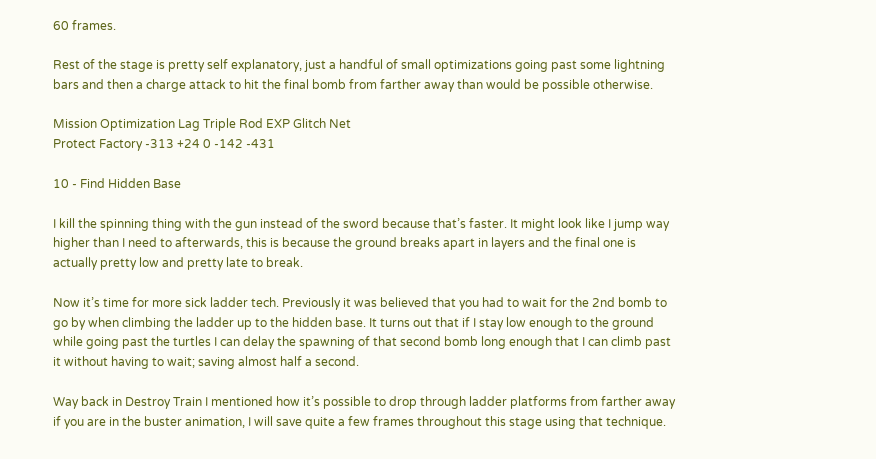60 frames.

Rest of the stage is pretty self explanatory, just a handful of small optimizations going past some lightning bars and then a charge attack to hit the final bomb from farther away than would be possible otherwise.

Mission Optimization Lag Triple Rod EXP Glitch Net
Protect Factory -313 +24 0 -142 -431

10 - Find Hidden Base

I kill the spinning thing with the gun instead of the sword because that’s faster. It might look like I jump way higher than I need to afterwards, this is because the ground breaks apart in layers and the final one is actually pretty low and pretty late to break.

Now it’s time for more sick ladder tech. Previously it was believed that you had to wait for the 2nd bomb to go by when climbing the ladder up to the hidden base. It turns out that if I stay low enough to the ground while going past the turtles I can delay the spawning of that second bomb long enough that I can climb past it without having to wait; saving almost half a second.

Way back in Destroy Train I mentioned how it’s possible to drop through ladder platforms from farther away if you are in the buster animation, I will save quite a few frames throughout this stage using that technique.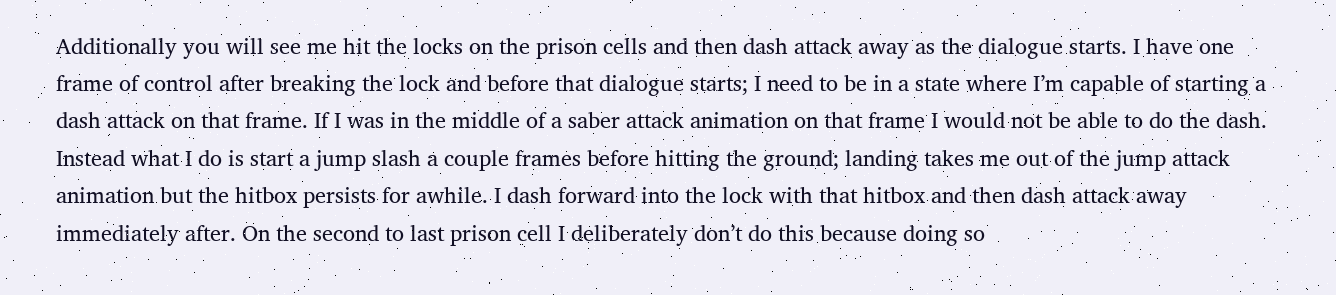Additionally you will see me hit the locks on the prison cells and then dash attack away as the dialogue starts. I have one frame of control after breaking the lock and before that dialogue starts; I need to be in a state where I’m capable of starting a dash attack on that frame. If I was in the middle of a saber attack animation on that frame I would not be able to do the dash. Instead what I do is start a jump slash a couple frames before hitting the ground; landing takes me out of the jump attack animation but the hitbox persists for awhile. I dash forward into the lock with that hitbox and then dash attack away immediately after. On the second to last prison cell I deliberately don’t do this because doing so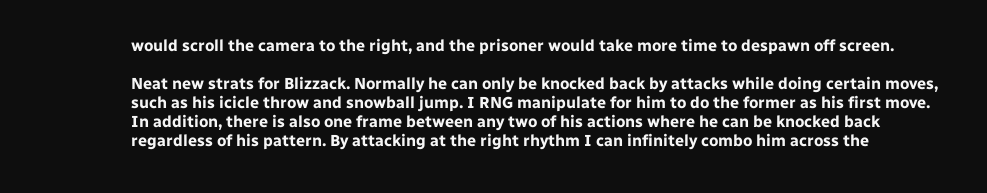would scroll the camera to the right, and the prisoner would take more time to despawn off screen.

Neat new strats for Blizzack. Normally he can only be knocked back by attacks while doing certain moves, such as his icicle throw and snowball jump. I RNG manipulate for him to do the former as his first move. In addition, there is also one frame between any two of his actions where he can be knocked back regardless of his pattern. By attacking at the right rhythm I can infinitely combo him across the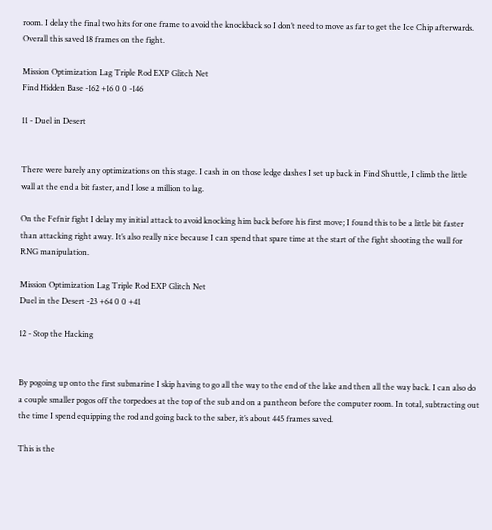room. I delay the final two hits for one frame to avoid the knockback so I don’t need to move as far to get the Ice Chip afterwards. Overall this saved 18 frames on the fight.

Mission Optimization Lag Triple Rod EXP Glitch Net
Find Hidden Base -162 +16 0 0 -146

11 - Duel in Desert


There were barely any optimizations on this stage. I cash in on those ledge dashes I set up back in Find Shuttle, I climb the little wall at the end a bit faster, and I lose a million to lag.

On the Fefnir fight I delay my initial attack to avoid knocking him back before his first move; I found this to be a little bit faster than attacking right away. It’s also really nice because I can spend that spare time at the start of the fight shooting the wall for RNG manipulation.

Mission Optimization Lag Triple Rod EXP Glitch Net
Duel in the Desert -23 +64 0 0 +41

12 - Stop the Hacking


By pogoing up onto the first submarine I skip having to go all the way to the end of the lake and then all the way back. I can also do a couple smaller pogos off the torpedoes at the top of the sub and on a pantheon before the computer room. In total, subtracting out the time I spend equipping the rod and going back to the saber, it’s about 445 frames saved.

This is the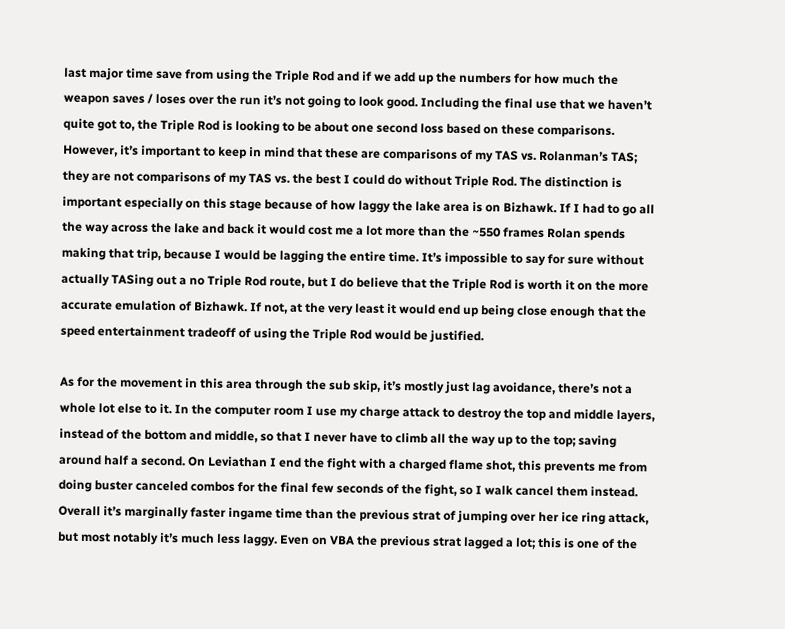last major time save from using the Triple Rod and if we add up the numbers for how much the weapon saves / loses over the run it’s not going to look good. Including the final use that we haven’t quite got to, the Triple Rod is looking to be about one second loss based on these comparisons. However, it’s important to keep in mind that these are comparisons of my TAS vs. Rolanman’s TAS; they are not comparisons of my TAS vs. the best I could do without Triple Rod. The distinction is important especially on this stage because of how laggy the lake area is on Bizhawk. If I had to go all the way across the lake and back it would cost me a lot more than the ~550 frames Rolan spends making that trip, because I would be lagging the entire time. It’s impossible to say for sure without actually TASing out a no Triple Rod route, but I do believe that the Triple Rod is worth it on the more accurate emulation of Bizhawk. If not, at the very least it would end up being close enough that the speed entertainment tradeoff of using the Triple Rod would be justified.

As for the movement in this area through the sub skip, it’s mostly just lag avoidance, there’s not a whole lot else to it. In the computer room I use my charge attack to destroy the top and middle layers, instead of the bottom and middle, so that I never have to climb all the way up to the top; saving around half a second. On Leviathan I end the fight with a charged flame shot, this prevents me from doing buster canceled combos for the final few seconds of the fight, so I walk cancel them instead. Overall it’s marginally faster ingame time than the previous strat of jumping over her ice ring attack, but most notably it’s much less laggy. Even on VBA the previous strat lagged a lot; this is one of the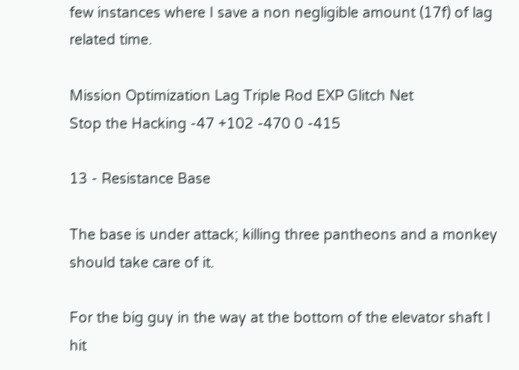few instances where I save a non negligible amount (17f) of lag related time.

Mission Optimization Lag Triple Rod EXP Glitch Net
Stop the Hacking -47 +102 -470 0 -415

13 - Resistance Base

The base is under attack; killing three pantheons and a monkey should take care of it.

For the big guy in the way at the bottom of the elevator shaft I hit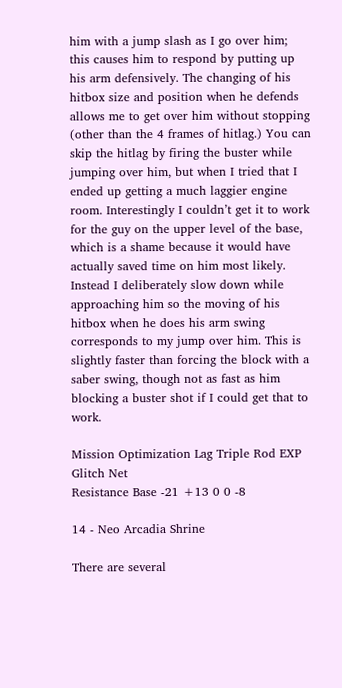him with a jump slash as I go over him; this causes him to respond by putting up his arm defensively. The changing of his hitbox size and position when he defends allows me to get over him without stopping (other than the 4 frames of hitlag.) You can skip the hitlag by firing the buster while jumping over him, but when I tried that I ended up getting a much laggier engine room. Interestingly I couldn’t get it to work for the guy on the upper level of the base, which is a shame because it would have actually saved time on him most likely. Instead I deliberately slow down while approaching him so the moving of his hitbox when he does his arm swing corresponds to my jump over him. This is slightly faster than forcing the block with a saber swing, though not as fast as him blocking a buster shot if I could get that to work.

Mission Optimization Lag Triple Rod EXP Glitch Net
Resistance Base -21 +13 0 0 -8

14 - Neo Arcadia Shrine

There are several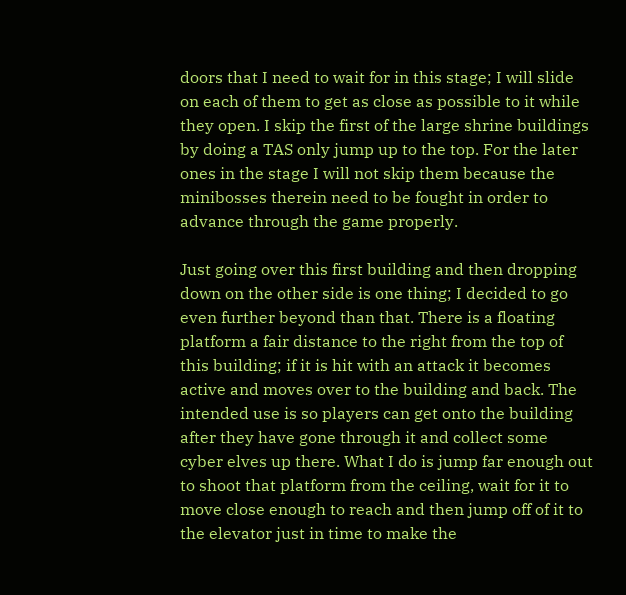doors that I need to wait for in this stage; I will slide on each of them to get as close as possible to it while they open. I skip the first of the large shrine buildings by doing a TAS only jump up to the top. For the later ones in the stage I will not skip them because the minibosses therein need to be fought in order to advance through the game properly.

Just going over this first building and then dropping down on the other side is one thing; I decided to go even further beyond than that. There is a floating platform a fair distance to the right from the top of this building; if it is hit with an attack it becomes active and moves over to the building and back. The intended use is so players can get onto the building after they have gone through it and collect some cyber elves up there. What I do is jump far enough out to shoot that platform from the ceiling, wait for it to move close enough to reach and then jump off of it to the elevator just in time to make the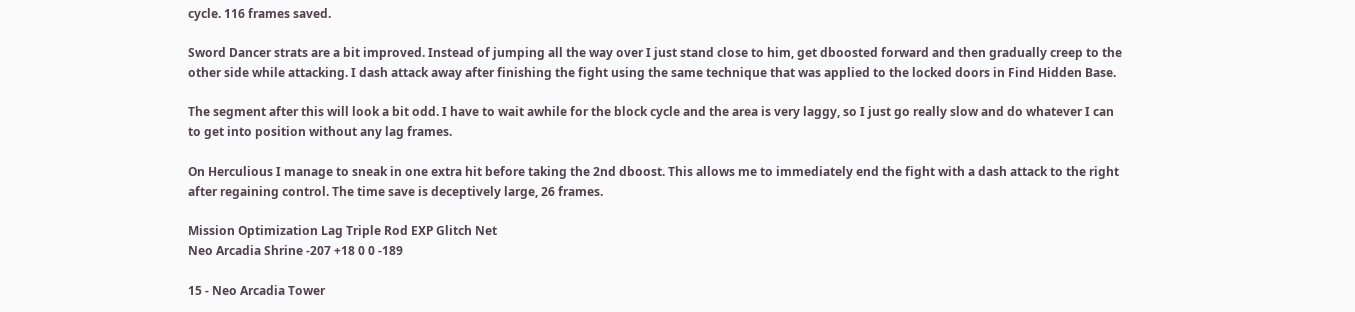cycle. 116 frames saved.

Sword Dancer strats are a bit improved. Instead of jumping all the way over I just stand close to him, get dboosted forward and then gradually creep to the other side while attacking. I dash attack away after finishing the fight using the same technique that was applied to the locked doors in Find Hidden Base.

The segment after this will look a bit odd. I have to wait awhile for the block cycle and the area is very laggy, so I just go really slow and do whatever I can to get into position without any lag frames.

On Herculious I manage to sneak in one extra hit before taking the 2nd dboost. This allows me to immediately end the fight with a dash attack to the right after regaining control. The time save is deceptively large, 26 frames.

Mission Optimization Lag Triple Rod EXP Glitch Net
Neo Arcadia Shrine -207 +18 0 0 -189

15 - Neo Arcadia Tower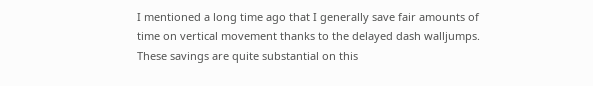I mentioned a long time ago that I generally save fair amounts of time on vertical movement thanks to the delayed dash walljumps. These savings are quite substantial on this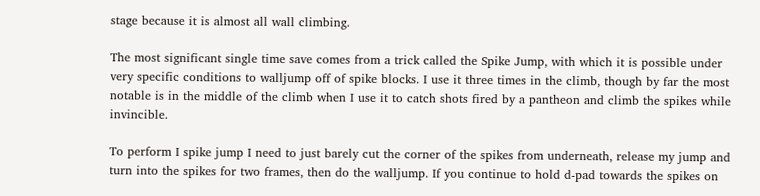stage because it is almost all wall climbing.

The most significant single time save comes from a trick called the Spike Jump, with which it is possible under very specific conditions to walljump off of spike blocks. I use it three times in the climb, though by far the most notable is in the middle of the climb when I use it to catch shots fired by a pantheon and climb the spikes while invincible.

To perform I spike jump I need to just barely cut the corner of the spikes from underneath, release my jump and turn into the spikes for two frames, then do the walljump. If you continue to hold d-pad towards the spikes on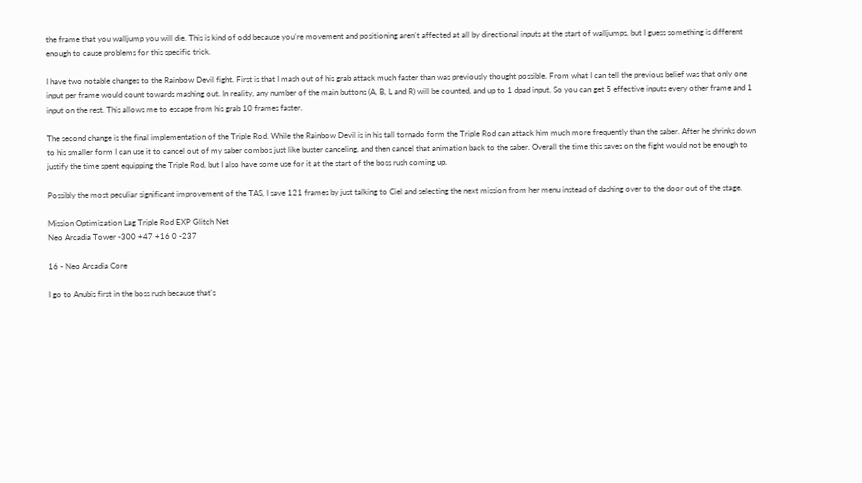the frame that you walljump you will die. This is kind of odd because you’re movement and positioning aren’t affected at all by directional inputs at the start of walljumps, but I guess something is different enough to cause problems for this specific trick.

I have two notable changes to the Rainbow Devil fight. First is that I mash out of his grab attack much faster than was previously thought possible. From what I can tell the previous belief was that only one input per frame would count towards mashing out. In reality, any number of the main buttons (A, B, L and R) will be counted, and up to 1 dpad input. So you can get 5 effective inputs every other frame and 1 input on the rest. This allows me to escape from his grab 10 frames faster.

The second change is the final implementation of the Triple Rod. While the Rainbow Devil is in his tall tornado form the Triple Rod can attack him much more frequently than the saber. After he shrinks down to his smaller form I can use it to cancel out of my saber combos just like buster canceling, and then cancel that animation back to the saber. Overall the time this saves on the fight would not be enough to justify the time spent equipping the Triple Rod, but I also have some use for it at the start of the boss rush coming up.

Possibly the most peculiar significant improvement of the TAS, I save 121 frames by just talking to Ciel and selecting the next mission from her menu instead of dashing over to the door out of the stage.

Mission Optimization Lag Triple Rod EXP Glitch Net
Neo Arcadia Tower -300 +47 +16 0 -237

16 - Neo Arcadia Core

I go to Anubis first in the boss rush because that’s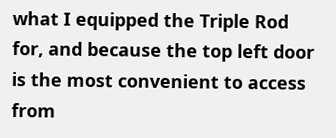what I equipped the Triple Rod for, and because the top left door is the most convenient to access from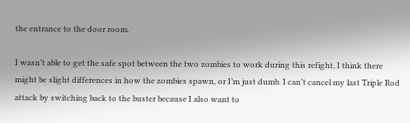the entrance to the door room.

I wasn’t able to get the safe spot between the two zombies to work during this refight, I think there might be slight differences in how the zombies spawn, or I’m just dumb. I can’t cancel my last Triple Rod attack by switching back to the buster because I also want to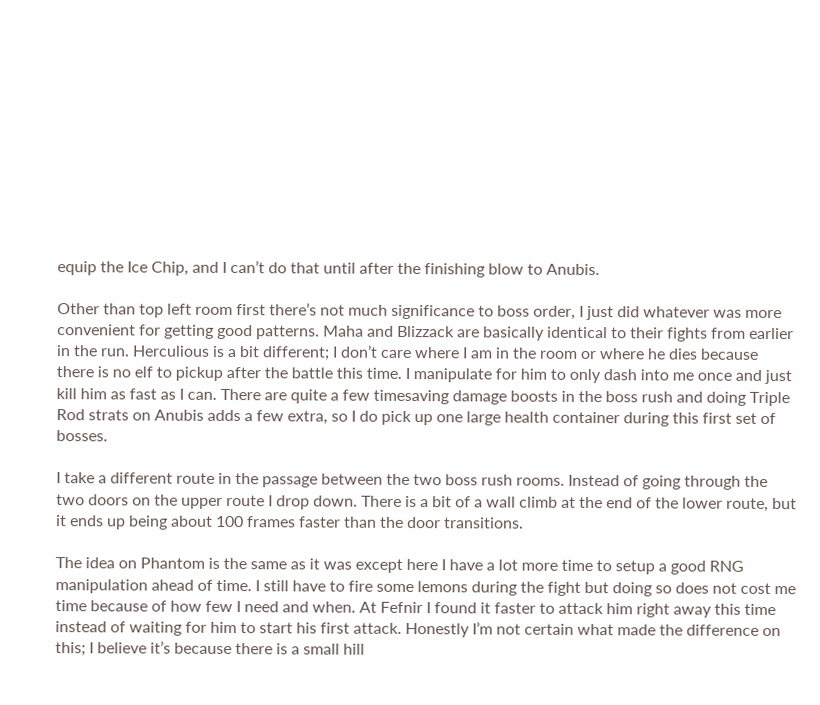equip the Ice Chip, and I can’t do that until after the finishing blow to Anubis.

Other than top left room first there’s not much significance to boss order, I just did whatever was more convenient for getting good patterns. Maha and Blizzack are basically identical to their fights from earlier in the run. Herculious is a bit different; I don’t care where I am in the room or where he dies because there is no elf to pickup after the battle this time. I manipulate for him to only dash into me once and just kill him as fast as I can. There are quite a few timesaving damage boosts in the boss rush and doing Triple Rod strats on Anubis adds a few extra, so I do pick up one large health container during this first set of bosses.

I take a different route in the passage between the two boss rush rooms. Instead of going through the two doors on the upper route I drop down. There is a bit of a wall climb at the end of the lower route, but it ends up being about 100 frames faster than the door transitions.

The idea on Phantom is the same as it was except here I have a lot more time to setup a good RNG manipulation ahead of time. I still have to fire some lemons during the fight but doing so does not cost me time because of how few I need and when. At Fefnir I found it faster to attack him right away this time instead of waiting for him to start his first attack. Honestly I’m not certain what made the difference on this; I believe it’s because there is a small hill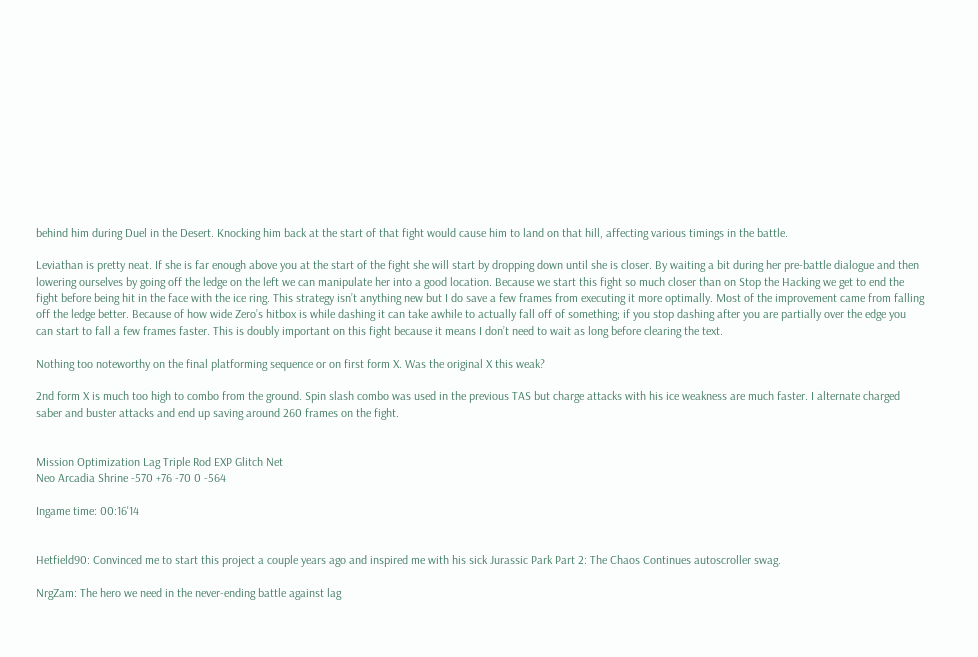behind him during Duel in the Desert. Knocking him back at the start of that fight would cause him to land on that hill, affecting various timings in the battle.

Leviathan is pretty neat. If she is far enough above you at the start of the fight she will start by dropping down until she is closer. By waiting a bit during her pre-battle dialogue and then lowering ourselves by going off the ledge on the left we can manipulate her into a good location. Because we start this fight so much closer than on Stop the Hacking we get to end the fight before being hit in the face with the ice ring. This strategy isn’t anything new but I do save a few frames from executing it more optimally. Most of the improvement came from falling off the ledge better. Because of how wide Zero’s hitbox is while dashing it can take awhile to actually fall off of something; if you stop dashing after you are partially over the edge you can start to fall a few frames faster. This is doubly important on this fight because it means I don’t need to wait as long before clearing the text.

Nothing too noteworthy on the final platforming sequence or on first form X. Was the original X this weak?

2nd form X is much too high to combo from the ground. Spin slash combo was used in the previous TAS but charge attacks with his ice weakness are much faster. I alternate charged saber and buster attacks and end up saving around 260 frames on the fight.


Mission Optimization Lag Triple Rod EXP Glitch Net
Neo Arcadia Shrine -570 +76 -70 0 -564

Ingame time: 00:16'14


Hetfield90: Convinced me to start this project a couple years ago and inspired me with his sick Jurassic Park Part 2: The Chaos Continues autoscroller swag.

NrgZam: The hero we need in the never-ending battle against lag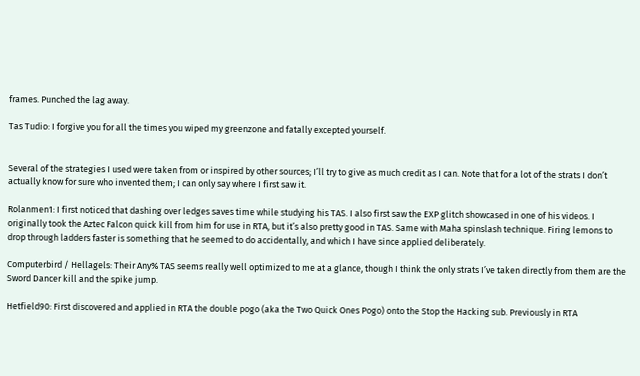frames. Punched the lag away.

Tas Tudio: I forgive you for all the times you wiped my greenzone and fatally excepted yourself.


Several of the strategies I used were taken from or inspired by other sources; I’ll try to give as much credit as I can. Note that for a lot of the strats I don’t actually know for sure who invented them; I can only say where I first saw it.

Rolanmen1: I first noticed that dashing over ledges saves time while studying his TAS. I also first saw the EXP glitch showcased in one of his videos. I originally took the Aztec Falcon quick kill from him for use in RTA, but it’s also pretty good in TAS. Same with Maha spinslash technique. Firing lemons to drop through ladders faster is something that he seemed to do accidentally, and which I have since applied deliberately.

Computerbird / Hellagels: Their Any% TAS seems really well optimized to me at a glance, though I think the only strats I’ve taken directly from them are the Sword Dancer kill and the spike jump.

Hetfield90: First discovered and applied in RTA the double pogo (aka the Two Quick Ones Pogo) onto the Stop the Hacking sub. Previously in RTA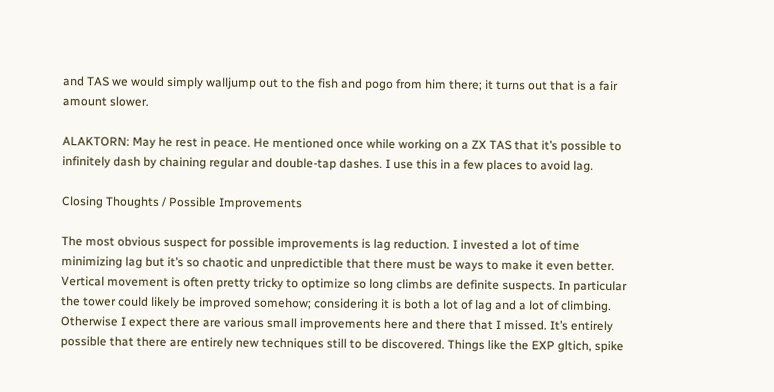and TAS we would simply walljump out to the fish and pogo from him there; it turns out that is a fair amount slower.

ALAKTORN: May he rest in peace. He mentioned once while working on a ZX TAS that it’s possible to infinitely dash by chaining regular and double-tap dashes. I use this in a few places to avoid lag.

Closing Thoughts / Possible Improvements

The most obvious suspect for possible improvements is lag reduction. I invested a lot of time minimizing lag but it’s so chaotic and unpredictible that there must be ways to make it even better. Vertical movement is often pretty tricky to optimize so long climbs are definite suspects. In particular the tower could likely be improved somehow; considering it is both a lot of lag and a lot of climbing. Otherwise I expect there are various small improvements here and there that I missed. It’s entirely possible that there are entirely new techniques still to be discovered. Things like the EXP gltich, spike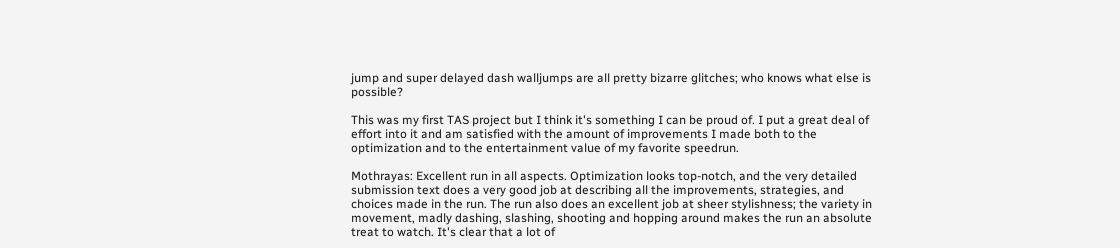jump and super delayed dash walljumps are all pretty bizarre glitches; who knows what else is possible?

This was my first TAS project but I think it's something I can be proud of. I put a great deal of effort into it and am satisfied with the amount of improvements I made both to the optimization and to the entertainment value of my favorite speedrun.

Mothrayas: Excellent run in all aspects. Optimization looks top-notch, and the very detailed submission text does a very good job at describing all the improvements, strategies, and choices made in the run. The run also does an excellent job at sheer stylishness; the variety in movement, madly dashing, slashing, shooting and hopping around makes the run an absolute treat to watch. It's clear that a lot of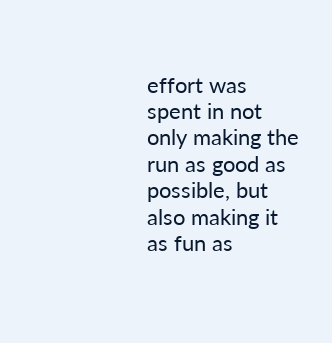effort was spent in not only making the run as good as possible, but also making it as fun as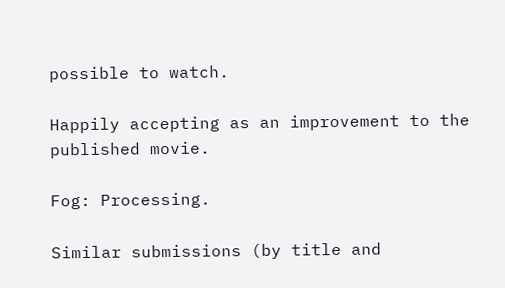possible to watch.

Happily accepting as an improvement to the published movie.

Fog: Processing.

Similar submissions (by title and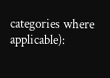categories where applicable):